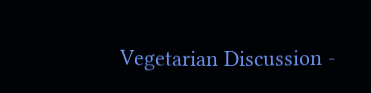Vegetarian Discussion -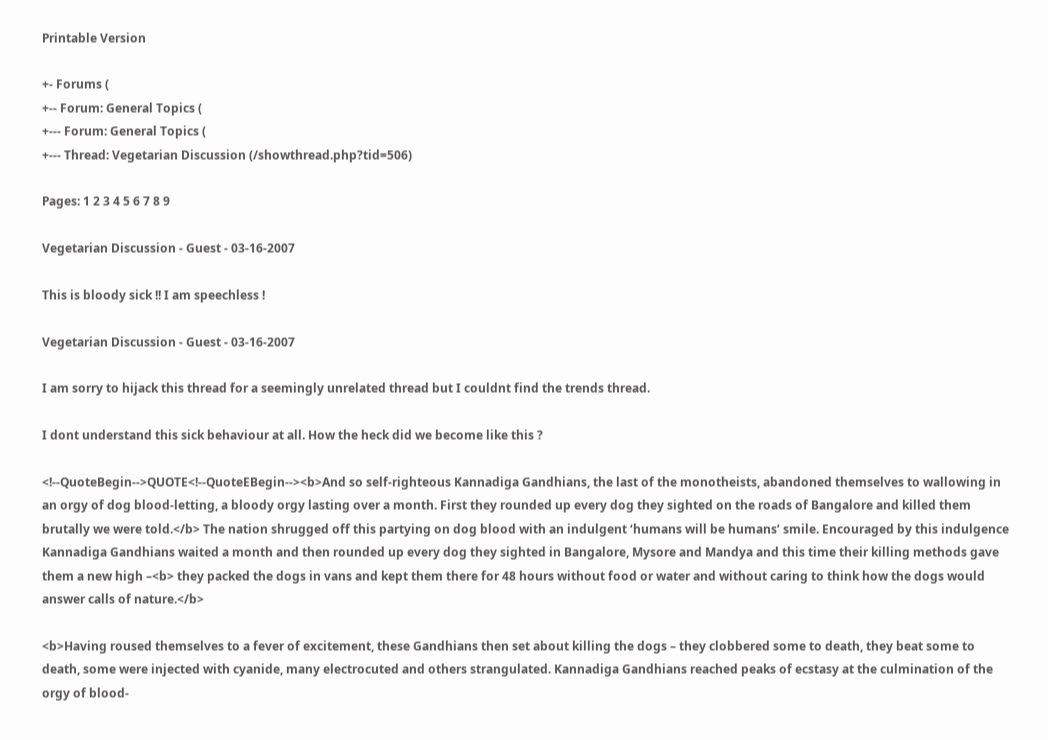Printable Version

+- Forums (
+-- Forum: General Topics (
+--- Forum: General Topics (
+--- Thread: Vegetarian Discussion (/showthread.php?tid=506)

Pages: 1 2 3 4 5 6 7 8 9

Vegetarian Discussion - Guest - 03-16-2007

This is bloody sick !! I am speechless !

Vegetarian Discussion - Guest - 03-16-2007

I am sorry to hijack this thread for a seemingly unrelated thread but I couldnt find the trends thread.

I dont understand this sick behaviour at all. How the heck did we become like this ?

<!--QuoteBegin-->QUOTE<!--QuoteEBegin--><b>And so self-righteous Kannadiga Gandhians, the last of the monotheists, abandoned themselves to wallowing in an orgy of dog blood-letting, a bloody orgy lasting over a month. First they rounded up every dog they sighted on the roads of Bangalore and killed them brutally we were told.</b> The nation shrugged off this partying on dog blood with an indulgent ‘humans will be humans’ smile. Encouraged by this indulgence Kannadiga Gandhians waited a month and then rounded up every dog they sighted in Bangalore, Mysore and Mandya and this time their killing methods gave them a new high –<b> they packed the dogs in vans and kept them there for 48 hours without food or water and without caring to think how the dogs would answer calls of nature.</b>

<b>Having roused themselves to a fever of excitement, these Gandhians then set about killing the dogs – they clobbered some to death, they beat some to death, some were injected with cyanide, many electrocuted and others strangulated. Kannadiga Gandhians reached peaks of ecstasy at the culmination of the orgy of blood-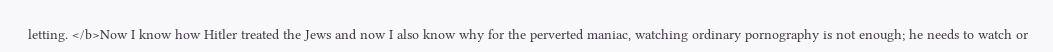letting. </b>Now I know how Hitler treated the Jews and now I also know why for the perverted maniac, watching ordinary pornography is not enough; he needs to watch or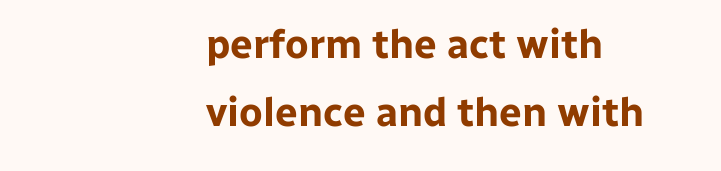perform the act with violence and then with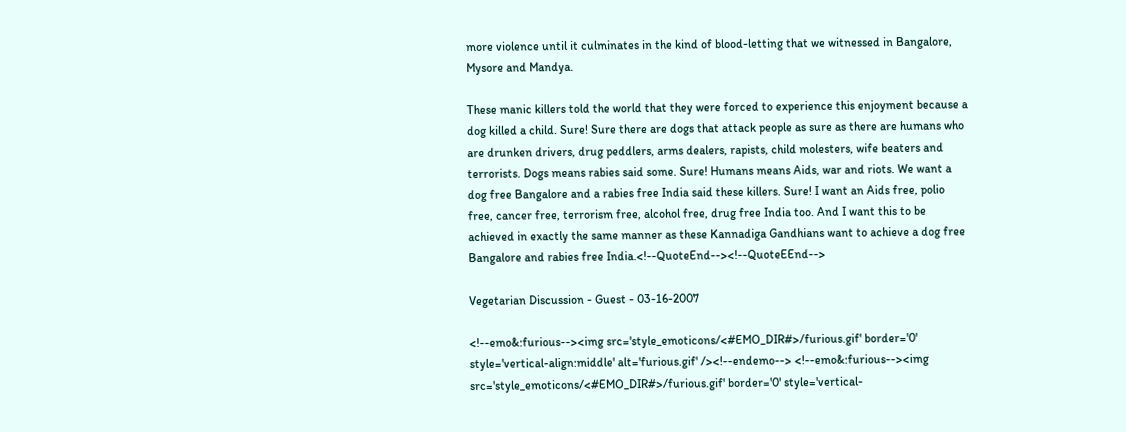more violence until it culminates in the kind of blood-letting that we witnessed in Bangalore, Mysore and Mandya.

These manic killers told the world that they were forced to experience this enjoyment because a dog killed a child. Sure! Sure there are dogs that attack people as sure as there are humans who are drunken drivers, drug peddlers, arms dealers, rapists, child molesters, wife beaters and terrorists. Dogs means rabies said some. Sure! Humans means Aids, war and riots. We want a dog free Bangalore and a rabies free India said these killers. Sure! I want an Aids free, polio free, cancer free, terrorism free, alcohol free, drug free India too. And I want this to be achieved in exactly the same manner as these Kannadiga Gandhians want to achieve a dog free Bangalore and rabies free India.<!--QuoteEnd--><!--QuoteEEnd-->

Vegetarian Discussion - Guest - 03-16-2007

<!--emo&:furious--><img src='style_emoticons/<#EMO_DIR#>/furious.gif' border='0' style='vertical-align:middle' alt='furious.gif' /><!--endemo--> <!--emo&:furious--><img src='style_emoticons/<#EMO_DIR#>/furious.gif' border='0' style='vertical-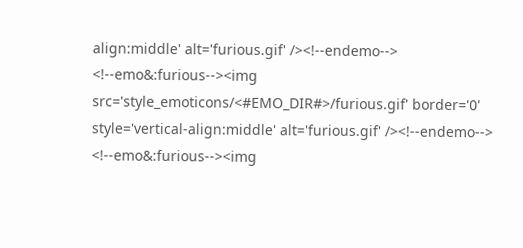align:middle' alt='furious.gif' /><!--endemo--> <!--emo&:furious--><img src='style_emoticons/<#EMO_DIR#>/furious.gif' border='0' style='vertical-align:middle' alt='furious.gif' /><!--endemo--> <!--emo&:furious--><img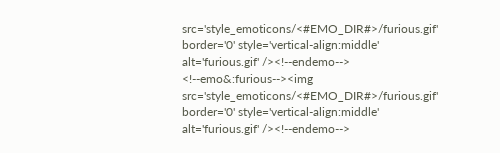src='style_emoticons/<#EMO_DIR#>/furious.gif' border='0' style='vertical-align:middle' alt='furious.gif' /><!--endemo--> <!--emo&:furious--><img src='style_emoticons/<#EMO_DIR#>/furious.gif' border='0' style='vertical-align:middle' alt='furious.gif' /><!--endemo-->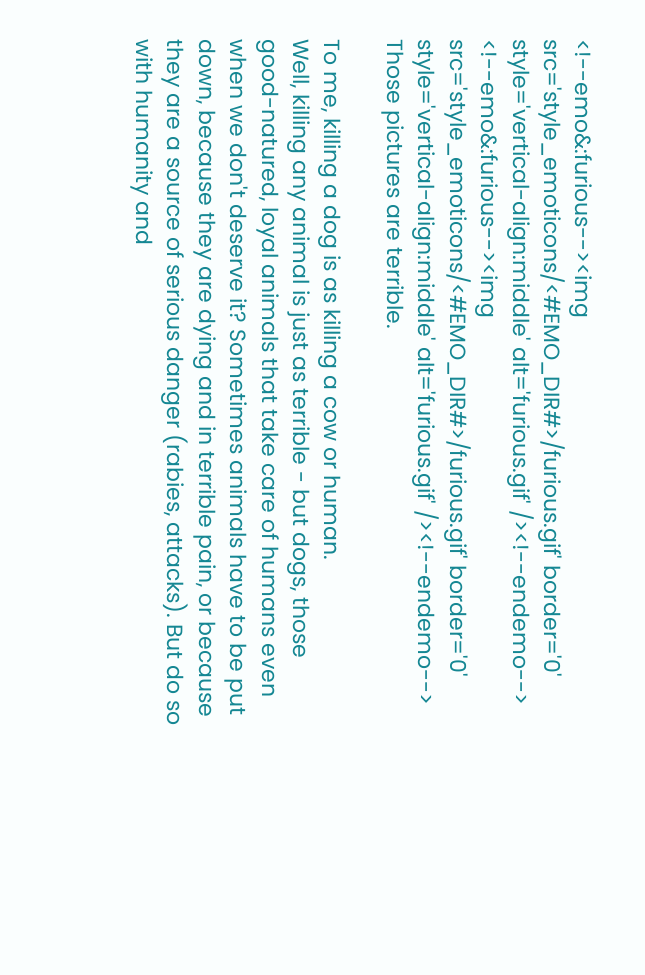<!--emo&:furious--><img src='style_emoticons/<#EMO_DIR#>/furious.gif' border='0' style='vertical-align:middle' alt='furious.gif' /><!--endemo--> <!--emo&:furious--><img src='style_emoticons/<#EMO_DIR#>/furious.gif' border='0' style='vertical-align:middle' alt='furious.gif' /><!--endemo-->
Those pictures are terrible.

To me, killing a dog is as killing a cow or human.
Well, killing any animal is just as terrible - but dogs, those good-natured, loyal animals that take care of humans even when we don't deserve it? Sometimes animals have to be put down, because they are dying and in terrible pain, or because they are a source of serious danger (rabies, attacks). But do so with humanity and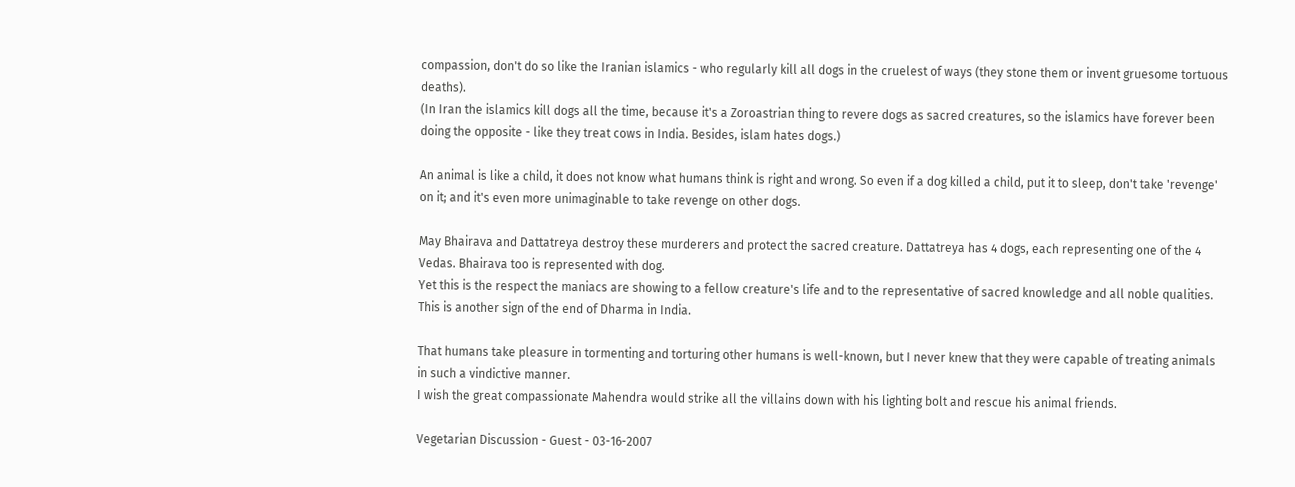compassion, don't do so like the Iranian islamics - who regularly kill all dogs in the cruelest of ways (they stone them or invent gruesome tortuous deaths).
(In Iran the islamics kill dogs all the time, because it's a Zoroastrian thing to revere dogs as sacred creatures, so the islamics have forever been doing the opposite - like they treat cows in India. Besides, islam hates dogs.)

An animal is like a child, it does not know what humans think is right and wrong. So even if a dog killed a child, put it to sleep, don't take 'revenge' on it; and it's even more unimaginable to take revenge on other dogs.

May Bhairava and Dattatreya destroy these murderers and protect the sacred creature. Dattatreya has 4 dogs, each representing one of the 4 Vedas. Bhairava too is represented with dog.
Yet this is the respect the maniacs are showing to a fellow creature's life and to the representative of sacred knowledge and all noble qualities. This is another sign of the end of Dharma in India.

That humans take pleasure in tormenting and torturing other humans is well-known, but I never knew that they were capable of treating animals in such a vindictive manner.
I wish the great compassionate Mahendra would strike all the villains down with his lighting bolt and rescue his animal friends.

Vegetarian Discussion - Guest - 03-16-2007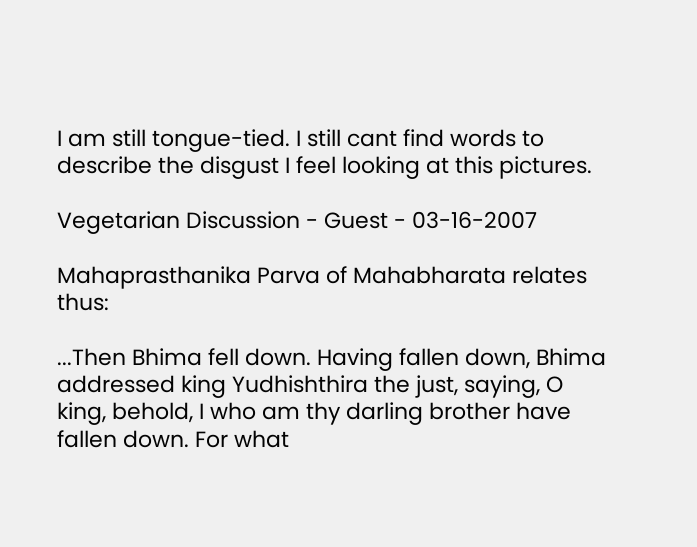I am still tongue-tied. I still cant find words to describe the disgust I feel looking at this pictures.

Vegetarian Discussion - Guest - 03-16-2007

Mahaprasthanika Parva of Mahabharata relates thus:

...Then Bhima fell down. Having fallen down, Bhima addressed king Yudhishthira the just, saying, O king, behold, I who am thy darling brother have fallen down. For what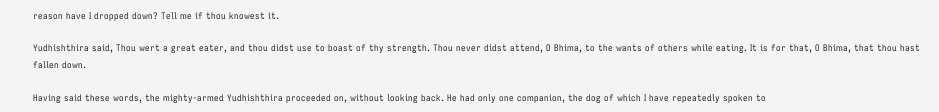reason have I dropped down? Tell me if thou knowest it.

Yudhishthira said, Thou wert a great eater, and thou didst use to boast of thy strength. Thou never didst attend, O Bhima, to the wants of others while eating. It is for that, O Bhima, that thou hast fallen down.

Having said these words, the mighty-armed Yudhishthira proceeded on, without looking back. He had only one companion, the dog of which I have repeatedly spoken to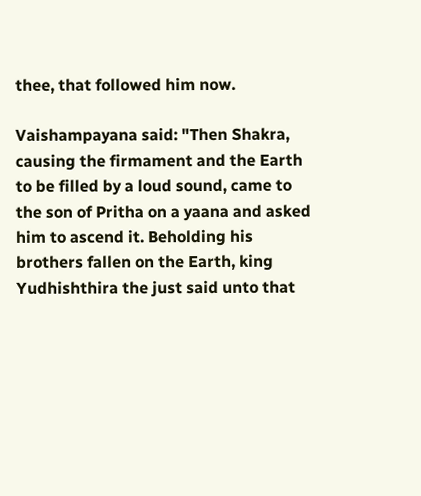thee, that followed him now.

Vaishampayana said: "Then Shakra, causing the firmament and the Earth to be filled by a loud sound, came to the son of Pritha on a yaana and asked him to ascend it. Beholding his brothers fallen on the Earth, king Yudhishthira the just said unto that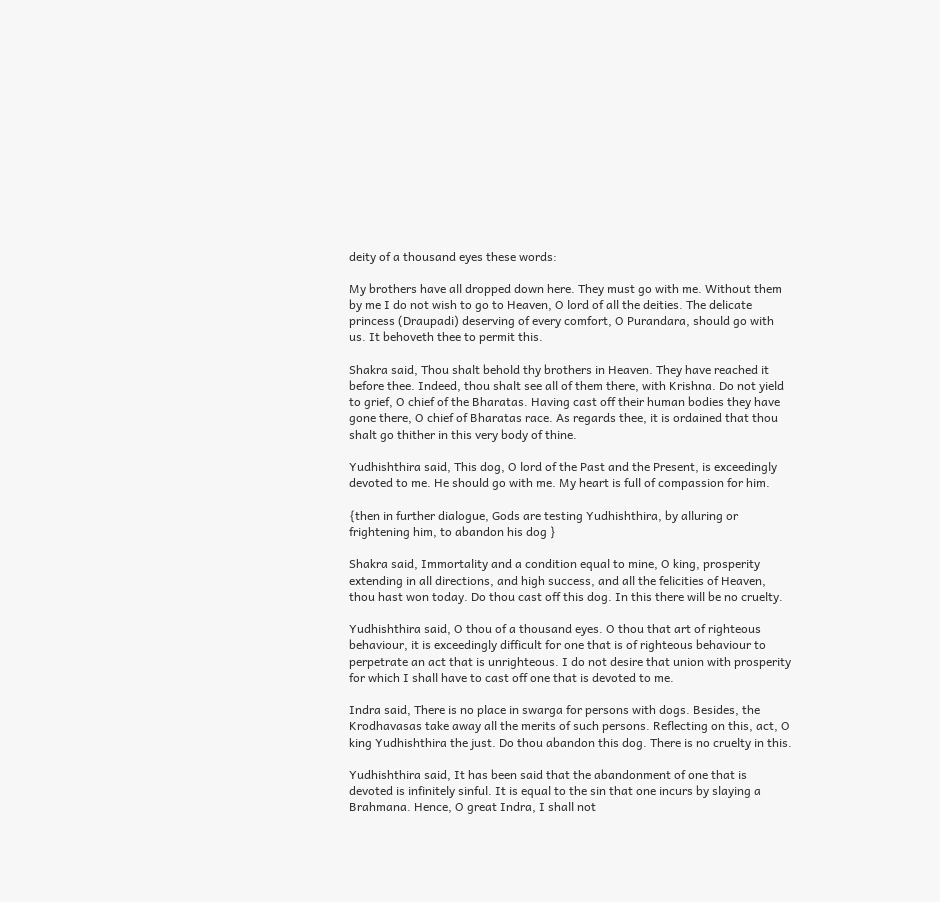deity of a thousand eyes these words:

My brothers have all dropped down here. They must go with me. Without them by me I do not wish to go to Heaven, O lord of all the deities. The delicate princess (Draupadi) deserving of every comfort, O Purandara, should go with us. It behoveth thee to permit this.

Shakra said, Thou shalt behold thy brothers in Heaven. They have reached it before thee. Indeed, thou shalt see all of them there, with Krishna. Do not yield to grief, O chief of the Bharatas. Having cast off their human bodies they have gone there, O chief of Bharatas race. As regards thee, it is ordained that thou shalt go thither in this very body of thine.

Yudhishthira said, This dog, O lord of the Past and the Present, is exceedingly devoted to me. He should go with me. My heart is full of compassion for him.

{then in further dialogue, Gods are testing Yudhishthira, by alluring or frightening him, to abandon his dog }

Shakra said, Immortality and a condition equal to mine, O king, prosperity extending in all directions, and high success, and all the felicities of Heaven, thou hast won today. Do thou cast off this dog. In this there will be no cruelty.

Yudhishthira said, O thou of a thousand eyes. O thou that art of righteous behaviour, it is exceedingly difficult for one that is of righteous behaviour to perpetrate an act that is unrighteous. I do not desire that union with prosperity for which I shall have to cast off one that is devoted to me.

Indra said, There is no place in swarga for persons with dogs. Besides, the Krodhavasas take away all the merits of such persons. Reflecting on this, act, O king Yudhishthira the just. Do thou abandon this dog. There is no cruelty in this.

Yudhishthira said, It has been said that the abandonment of one that is devoted is infinitely sinful. It is equal to the sin that one incurs by slaying a Brahmana. Hence, O great Indra, I shall not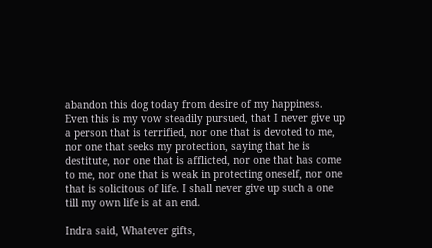abandon this dog today from desire of my happiness. Even this is my vow steadily pursued, that I never give up a person that is terrified, nor one that is devoted to me, nor one that seeks my protection, saying that he is destitute, nor one that is afflicted, nor one that has come to me, nor one that is weak in protecting oneself, nor one that is solicitous of life. I shall never give up such a one till my own life is at an end.

Indra said, Whatever gifts,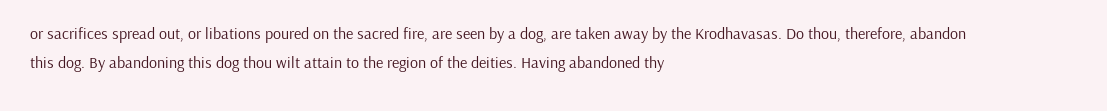or sacrifices spread out, or libations poured on the sacred fire, are seen by a dog, are taken away by the Krodhavasas. Do thou, therefore, abandon this dog. By abandoning this dog thou wilt attain to the region of the deities. Having abandoned thy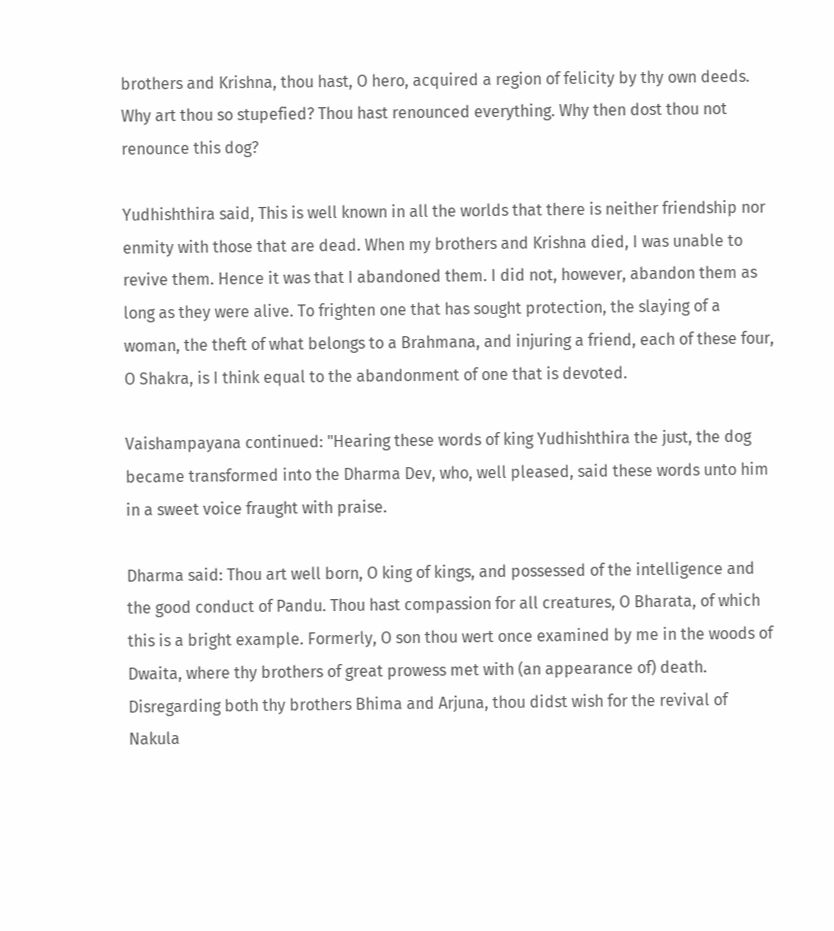brothers and Krishna, thou hast, O hero, acquired a region of felicity by thy own deeds. Why art thou so stupefied? Thou hast renounced everything. Why then dost thou not renounce this dog?

Yudhishthira said, This is well known in all the worlds that there is neither friendship nor enmity with those that are dead. When my brothers and Krishna died, I was unable to revive them. Hence it was that I abandoned them. I did not, however, abandon them as long as they were alive. To frighten one that has sought protection, the slaying of a woman, the theft of what belongs to a Brahmana, and injuring a friend, each of these four, O Shakra, is I think equal to the abandonment of one that is devoted.

Vaishampayana continued: "Hearing these words of king Yudhishthira the just, the dog became transformed into the Dharma Dev, who, well pleased, said these words unto him in a sweet voice fraught with praise.

Dharma said: Thou art well born, O king of kings, and possessed of the intelligence and the good conduct of Pandu. Thou hast compassion for all creatures, O Bharata, of which this is a bright example. Formerly, O son thou wert once examined by me in the woods of Dwaita, where thy brothers of great prowess met with (an appearance of) death. Disregarding both thy brothers Bhima and Arjuna, thou didst wish for the revival of Nakula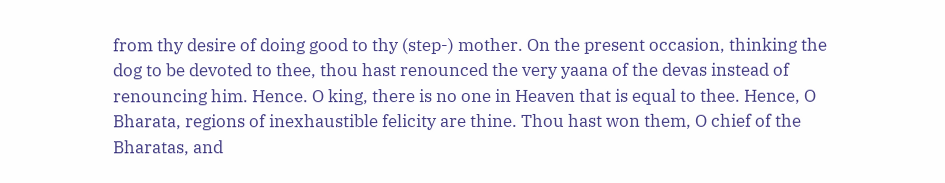from thy desire of doing good to thy (step-) mother. On the present occasion, thinking the dog to be devoted to thee, thou hast renounced the very yaana of the devas instead of renouncing him. Hence. O king, there is no one in Heaven that is equal to thee. Hence, O Bharata, regions of inexhaustible felicity are thine. Thou hast won them, O chief of the Bharatas, and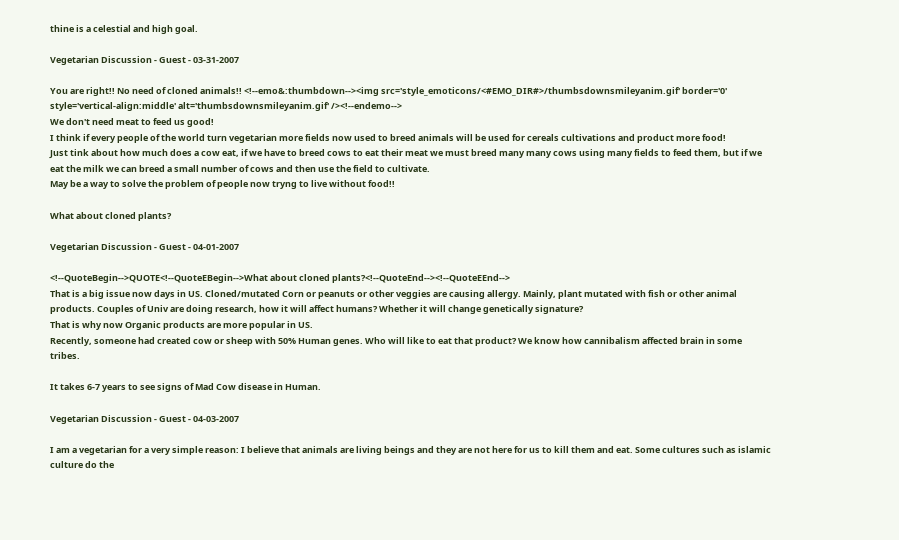thine is a celestial and high goal.

Vegetarian Discussion - Guest - 03-31-2007

You are right!! No need of cloned animals!! <!--emo&:thumbdown--><img src='style_emoticons/<#EMO_DIR#>/thumbsdownsmileyanim.gif' border='0' style='vertical-align:middle' alt='thumbsdownsmileyanim.gif' /><!--endemo-->
We don't need meat to feed us good!
I think if every people of the world turn vegetarian more fields now used to breed animals will be used for cereals cultivations and product more food!
Just tink about how much does a cow eat, if we have to breed cows to eat their meat we must breed many many cows using many fields to feed them, but if we eat the milk we can breed a small number of cows and then use the field to cultivate.
May be a way to solve the problem of people now tryng to live without food!!

What about cloned plants?

Vegetarian Discussion - Guest - 04-01-2007

<!--QuoteBegin-->QUOTE<!--QuoteEBegin-->What about cloned plants?<!--QuoteEnd--><!--QuoteEEnd-->
That is a big issue now days in US. Cloned/mutated Corn or peanuts or other veggies are causing allergy. Mainly, plant mutated with fish or other animal products. Couples of Univ are doing research, how it will affect humans? Whether it will change genetically signature?
That is why now Organic products are more popular in US.
Recently, someone had created cow or sheep with 50% Human genes. Who will like to eat that product? We know how cannibalism affected brain in some tribes.

It takes 6-7 years to see signs of Mad Cow disease in Human.

Vegetarian Discussion - Guest - 04-03-2007

I am a vegetarian for a very simple reason: I believe that animals are living beings and they are not here for us to kill them and eat. Some cultures such as islamic culture do the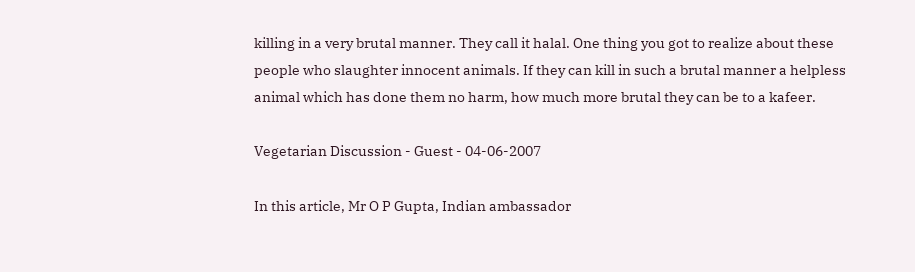killing in a very brutal manner. They call it halal. One thing you got to realize about these people who slaughter innocent animals. If they can kill in such a brutal manner a helpless animal which has done them no harm, how much more brutal they can be to a kafeer.

Vegetarian Discussion - Guest - 04-06-2007

In this article, Mr O P Gupta, Indian ambassador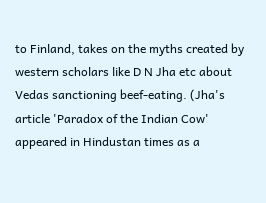to Finland, takes on the myths created by western scholars like D N Jha etc about Vedas sanctioning beef-eating. (Jha's article 'Paradox of the Indian Cow' appeared in Hindustan times as a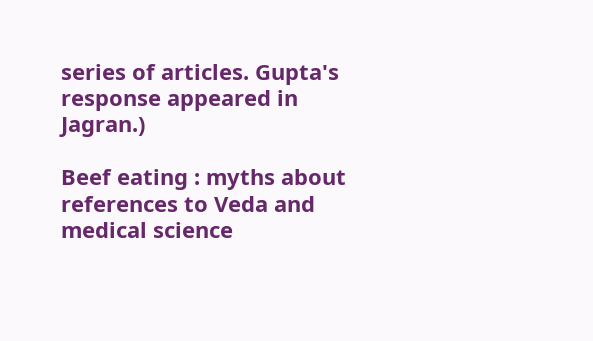series of articles. Gupta's response appeared in Jagran.)

Beef eating : myths about references to Veda and medical science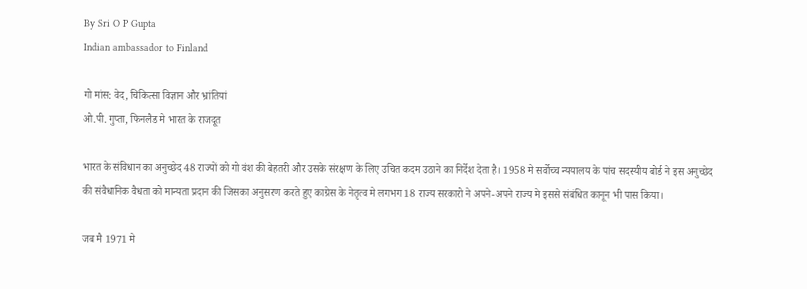By Sri O P Gupta
Indian ambassador to Finland

गो मांस: वेद, चिकित्सा विज्ञान और भ्रांतियां
ओ.पी. गुप्ता, फिनलैड मे भारत के राजदूत

भारत के संविधान का अनुच्छेद 48 राज्यों को गो वंश की बेहतरी और उसके संरक्षण के लिए उचित कदम उठाने का निर्देश देता है। 1958 मे सर्वोच्च न्ययालय के पांच सदस्यीय बोर्ड ने इस अनुच्छेद की संवैधानिक वैधता को मान्यता प्रदान की जिसका अनुसरण करते हुए काग्रेस के नेतृत्व मे लगभग 18 राज्य सरकारो ने अपने-अपने राज्य मे इससे संबंधित कानून भी पास किया।

जब मै 1971 मे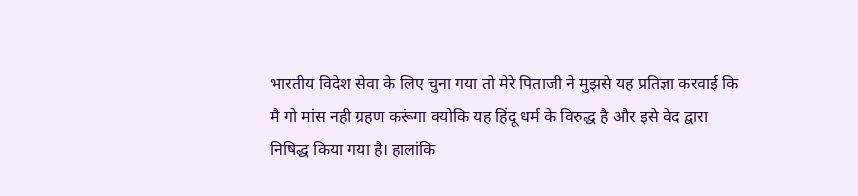भारतीय विदेश सेवा के लिए चुना गया तो मेरे पिताजी ने मुझसे यह प्रतिज्ञा करवाई कि मै गो मांस नही ग्रहण करूंगा क्योकि यह हिंदू धर्म के विरुद्ध है और इसे वेद द्वारा निषिद्ध किया गया है। हालांकि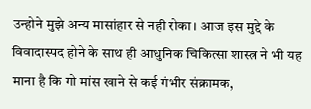उन्होने मुझे अन्य मासांहार से नही रोका। आज इस मुद्दे के विवादास्पद होने के साथ ही आधुनिक चिकित्सा शास्त्र ने भी यह माना है कि गो मांस खाने से कई गंभीर संक्रामक,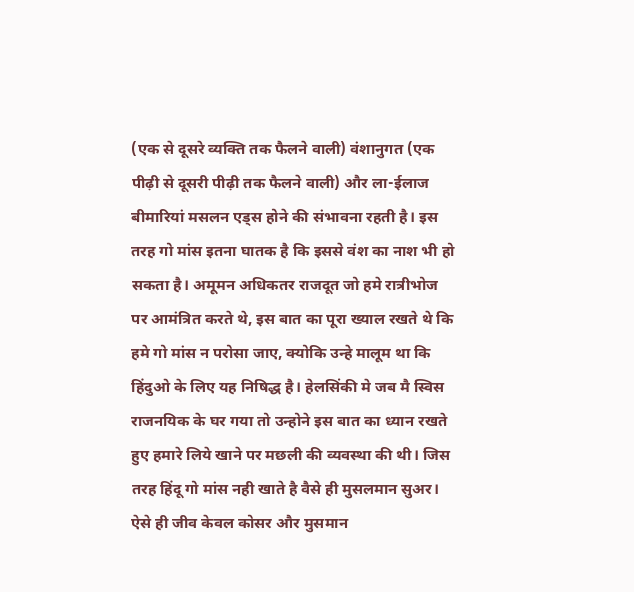(एक से दूसरे व्यक्ति तक फैलने वाली) वंशानुगत (एक पीढ़ी से दूसरी पीढ़ी तक फैलने वाली) और ला-ईलाज बीमारियां मसलन एड्स होने की संभावना रहती है। इस तरह गो मांस इतना घातक है कि इससे वंश का नाश भी हो सकता है। अमूमन अधिकतर राजदूत जो हमे रात्रीभोज पर आमंत्रित करते थे, इस बात का पूरा ख्याल रखते थे कि हमे गो मांस न परोसा जाए, क्योकि उन्हे मालूम था कि हिंदुओ के लिए यह निषिद्ध है। हेलसिंकी मे जब मै स्विस राजनयिक के घर गया तो उन्होने इस बात का ध्यान रखते हुए हमारे लिये खाने पर मछली की व्यवस्था की थी। जिस तरह हिंदू गो मांस नही खाते है वैसे ही मुसलमान सुअर। ऐसे ही जीव केवल कोसर और मुसमान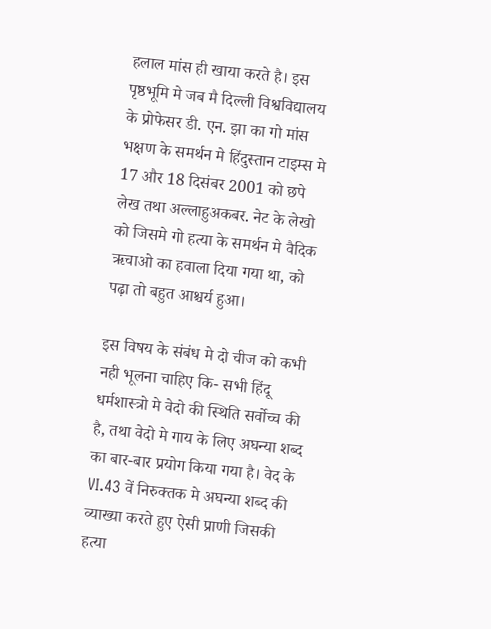हलाल मांस ही खाया करते है। इस पृष्ठभूमि मे जब मै दिल्ली विश्वविद्यालय के प्रोफेसर डी. एन. झा का गो मांस भक्षण के समर्थन मे हिंदुस्तान टाइम्स मे 17 और 18 दिसंबर 2001 को छपे लेख तथा अल्लाहुअकबर. नेट के लेखो को जिसमे गो हत्या के समर्थन मे वैदिक ऋचाओ का हवाला दिया गया था, को पढ़ा तो बहुत आश्चर्य हुआ।

इस विषय के संबंध मे दो चीज को कभी नही भूलना चाहिए कि- सभी हिंदू धर्मशास्त्रो मे वेदो की स्थिति सर्वोच्च की है, तथा वेदो मे गाय के लिए अघन्या शब्द का बार-बार प्रयोग किया गया है। वेद के VI.43 वें निरुक्तक मे अघन्या शब्द की व्याख्या करते हुए ऐसी प्राणी जिसकी हत्या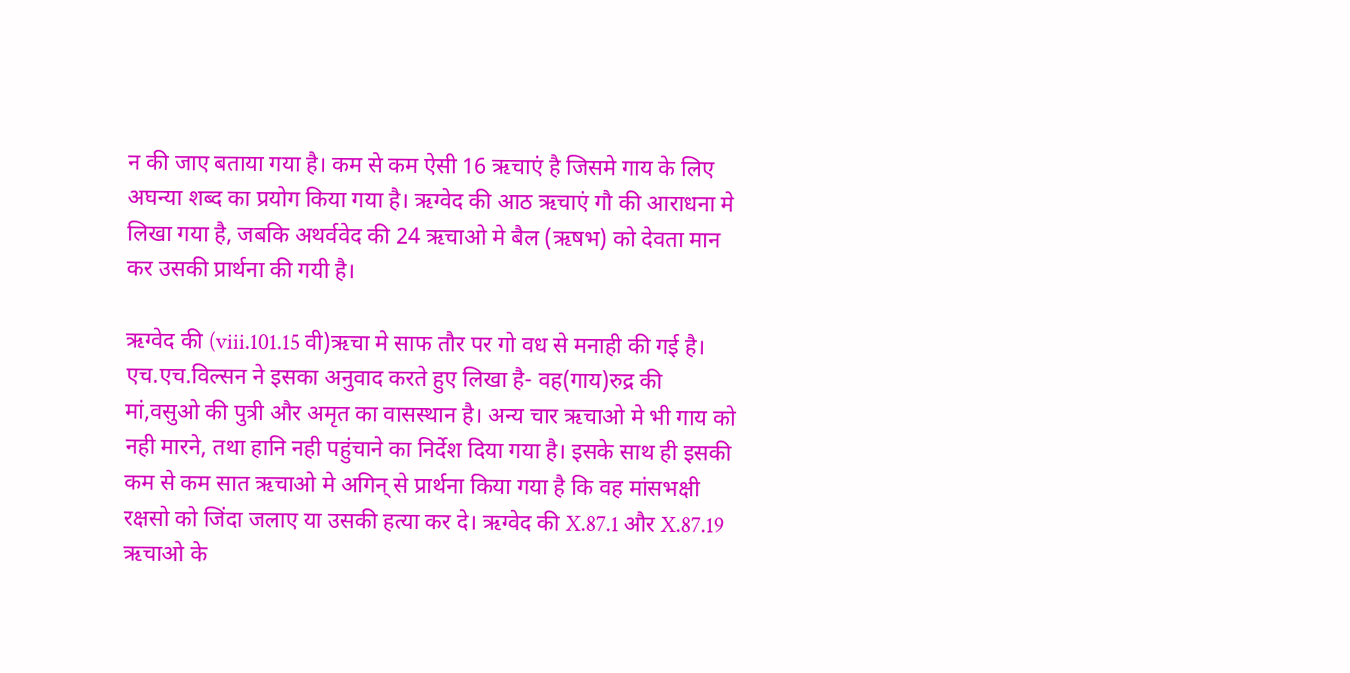न की जाए बताया गया है। कम से कम ऐसी 16 ऋचाएं है जिसमे गाय के लिए अघन्या शब्द का प्रयोग किया गया है। ऋग्वेद की आठ ऋचाएं गौ की आराधना मे लिखा गया है, जबकि अथर्ववेद की 24 ऋचाओ मे बैल (ऋषभ) को देवता मान कर उसकी प्रार्थना की गयी है।

ऋग्वेद की (viii.101.15 वी)ऋचा मे साफ तौर पर गो वध से मनाही की गई है। एच.एच.विल्सन ने इसका अनुवाद करते हुए लिखा है- वह(गाय)रुद्र की मां,वसुओ की पुत्री और अमृत का वासस्थान है। अन्य चार ऋचाओ मे भी गाय को नही मारने, तथा हानि नही पहुंचाने का निर्देश दिया गया है। इसके साथ ही इसकी कम से कम सात ऋचाओ मे अगिन् से प्रार्थना किया गया है कि वह मांसभक्षी रक्षसो को जिंदा जलाए या उसकी हत्या कर दे। ऋग्वेद की X.87.1 और X.87.19 ऋचाओ के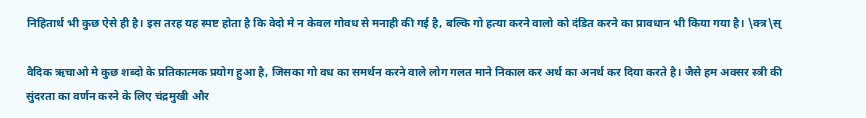निहितार्थ भी कुछ ऐसे ही है। इस तरह यह स्पष्ट होता है कि वेदो मे न केवल गोवध से मनाही की गई है, बल्कि गो हत्या करने वालो को दंडित करने का प्रावधान भी किया गया है। \क्त्र\स्

वैदिक ऋचाओ मे कुछ शब्दो के प्रतिकात्मक प्रयोग हुआ है, जिसका गो वध का समर्थन करने वाले लोग गलत माने निकाल कर अर्थ का अनर्थ कर दिया करते है। जैसे हम अक्सर स्त्री की सुंदरता का वर्णन करने के लिए चंद्रमुखी और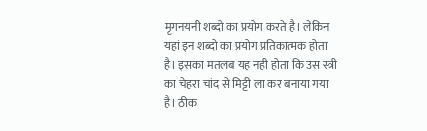मृगनयनी शब्दो का प्रयोग करते है। लेकिन यहां इन शब्दो का प्रयोग प्रतिकात्मक होता है। इसका मतलब यह नही होता कि उस स्त्री का चेहरा चांद से मिट्टी ला कर बनाया गया है। ठीक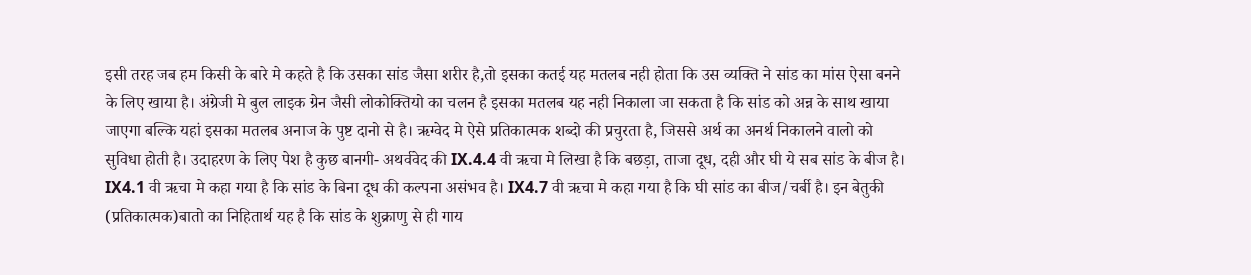इसी तरह जब हम किसी के बारे मे कहते है कि उसका सांड जैसा शरीर है,तो इसका कतई यह मतलब नही होता कि उस व्यक्ति ने सांड का मांस ऐसा बनने के लिए खाया है। अंग्रेजी मे बुल लाइक ग्रेन जैसी लोकोक्तियो का चलन है इसका मतलब यह नही निकाला जा सकता है कि सांड को अन्न के साथ खाया जाएगा बल्कि यहां इसका मतलब अनाज के पुष्ट दानो से है। ऋग्वेद मे ऐसे प्रतिकात्मक शब्दो की प्रचुरता है, जिससे अर्थ का अनर्थ निकालने वालो को सुविधा होती है। उदाहरण के लिए पेश है कुछ बानगी- अथर्ववेद की IX.4.4 वी ऋचा मे लिखा है कि बछड़ा, ताजा दूध, दही और घी ये सब सांड के बीज है। IX4.1 वी ऋचा मे कहा गया है कि सांड के बिना दूध की कल्पना असंभव है। IX4.7 वी ऋचा मे कहा गया है कि घी सांड का बीज/चर्बी है। इन बेतुकी (प्रतिकात्मक)बातो का निहितार्थ यह है कि सांड के शुक्राणु से ही गाय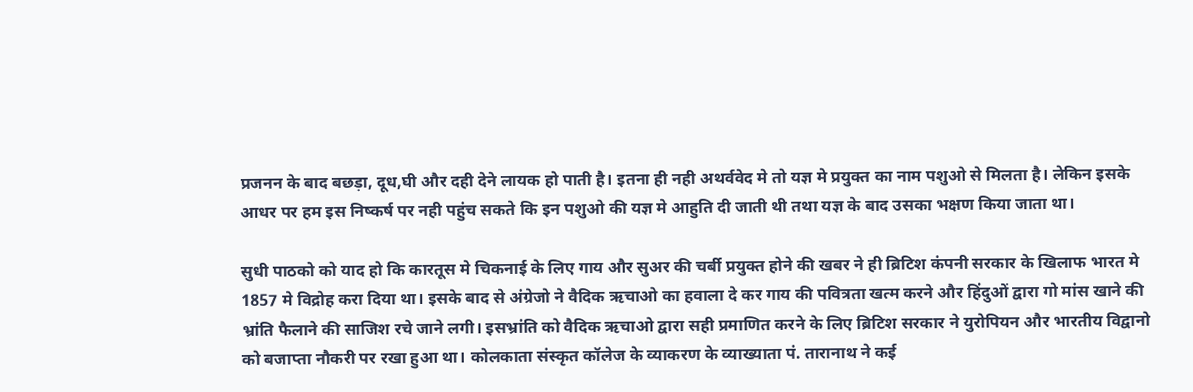प्रजनन के बाद बछड़ा, दूध,घी और दही देने लायक हो पाती है। इतना ही नही अथर्ववेद मे तो यज्ञ मे प्रयुक्त का नाम पशुओ से मिलता है। लेकिन इसके आधर पर हम इस निष्कर्ष पर नही पहुंच सकते कि इन पशुओ की यज्ञ मे आहुति दी जाती थी तथा यज्ञ के बाद उसका भक्षण किया जाता था।

सुधी पाठको को याद हो कि कारतूस मे चिकनाई के लिए गाय और सुअर की चर्बी प्रयुक्त होने की खबर ने ही ब्रिटिश कंपनी सरकार के खिलाफ भारत मे 1857 मे विद्रोह करा दिया था। इसके बाद से अंग्रेजो ने वैदिक ऋचाओ का हवाला दे कर गाय की पवित्रता खत्म करने और हिंदुओं द्वारा गो मांस खाने की भ्रांति फैलाने की साजिश रचे जाने लगी। इसभ्रांति को वैदिक ऋचाओ द्वारा सही प्रमाणित करने के लिए ब्रिटिश सरकार ने युरोपियन और भारतीय विद्वानो को बजाप्ता नौकरी पर रखा हुआ था। कोलकाता संस्कृत कॉलेज के व्याकरण के व्याख्याता पं. तारानाथ ने कई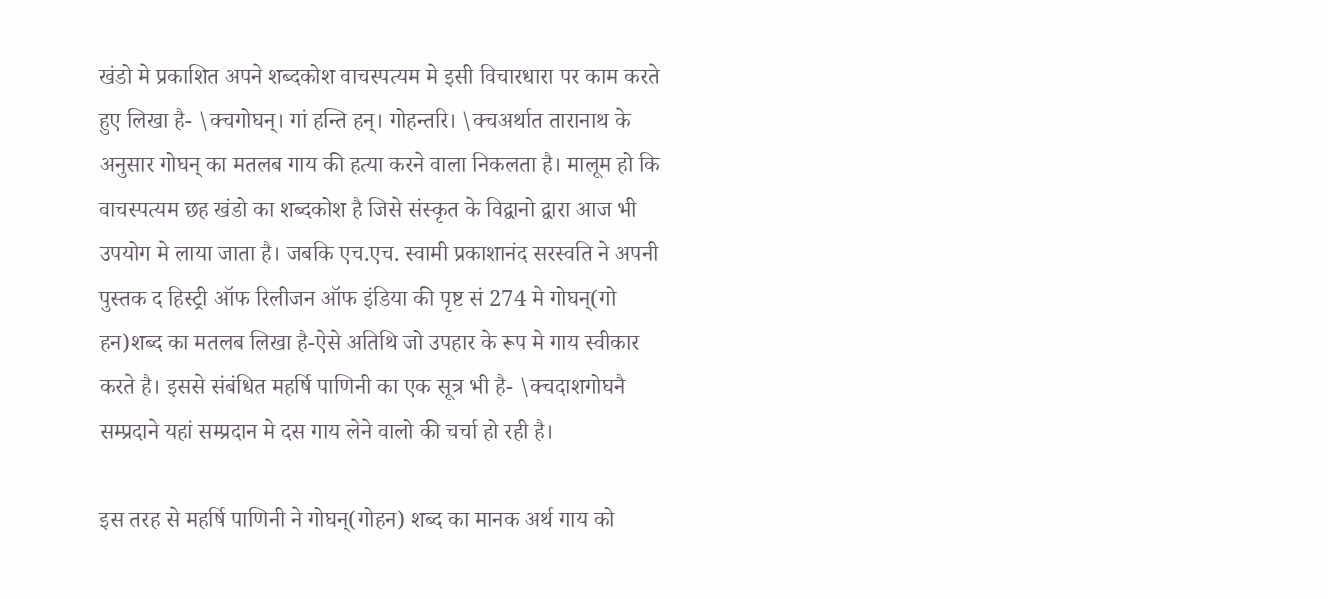खंडो मे प्रकाशित अपने शब्दकोश वाचस्पत्यम मे इसी विचारधारा पर काम करते हुए लिखा है- \क्चगोघन्। गां हन्ति हन्। गोहन्तरि। \क्चअर्थात तारानाथ के अनुसार गोघन् का मतलब गाय की हत्या करने वाला निकलता है। मालूम हो कि वाचस्पत्यम छह खंडो का शब्दकोश है जिसे संस्कृत के विद्वानो द्वारा आज भी उपयोग मे लाया जाता है। जबकि एच.एच. स्वामी प्रकाशानंद सरस्वति ने अपनी पुस्तक द हिस्ट्री ऑफ रिलीजन ऑफ इंडिया की पृष्ट सं 274 मे गोघन्(गो हन)शब्द का मतलब लिखा है-ऐसे अतिथि जो उपहार के रूप मे गाय स्वीकार करते है। इससे संबंधित महर्षि पाणिनी का एक सूत्र भी है- \क्चदाशगोघनै सम्प्रदाने यहां सम्प्रदान मे दस गाय लेने वालो की चर्चा हो रही है।

इस तरह से महर्षि पाणिनी ने गोघन्(गोहन) शब्द का मानक अर्थ गाय को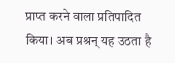प्राप्त करने वाला प्रतिपादित किया। अब प्रश्रन् यह उठता है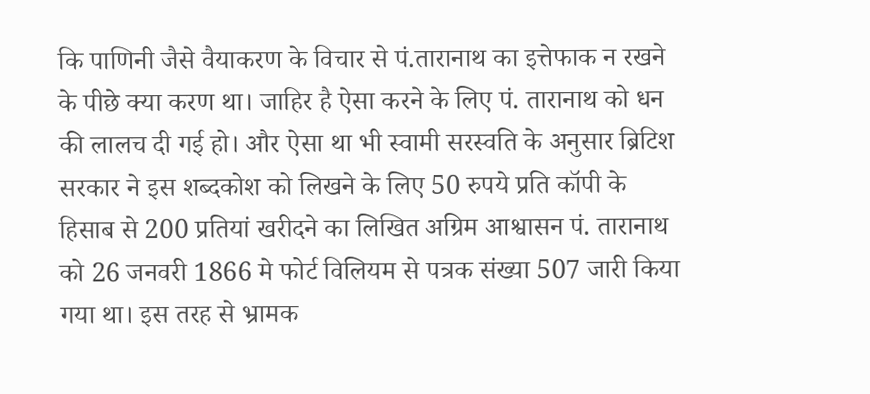कि पाणिनी जैसे वैयाकरण के विचार से पं.तारानाथ का इत्तेफाक न रखने के पीछे क्या करण था। जाहिर है ऐसा करने के लिए पं. तारानाथ को धन की लालच दी गई हो। और ऐसा था भी स्वामी सरस्वति के अनुसार ब्रिटिश सरकार ने इस शब्दकोश को लिखने के लिए 50 रुपये प्रति कॉपी के हिसाब से 200 प्रतियां खरीदने का लिखित अग्रिम आश्वासन पं. तारानाथ को 26 जनवरी 1866 मे फोर्ट विलियम से पत्रक संख्या 507 जारी किया गया था। इस तरह से भ्रामक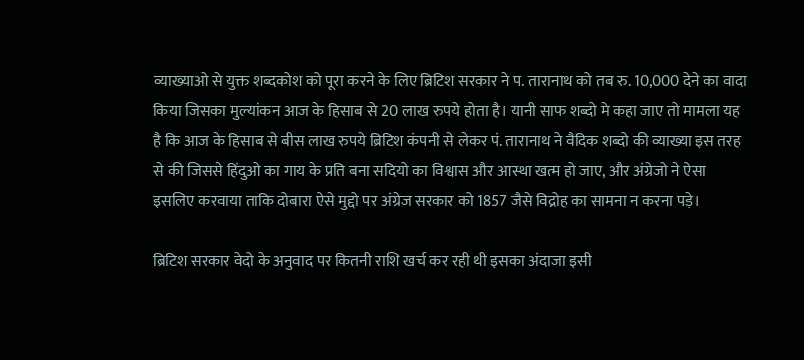व्याख्याओ से युक्त शब्दकोश को पूरा करने के लिए ब्रिटिश सरकार ने प. तारानाथ को तब रु. 10,000 देने का वादा किया जिसका मुल्यांकन आज के हिसाब से 20 लाख रुपये होता है। यानी साफ शब्दो मे कहा जाए तो मामला यह है कि आज के हिसाब से बीस लाख रुपये ब्रिटिश कंपनी से लेकर पं. तारानाथ ने वैदिक शब्दो की व्याख्या इस तरह से की जिससे हिंदुओ का गाय के प्रति बना सदियो का विश्वास और आस्था खत्म हो जाए, और अंग्रेजो ने ऐसा इसलिए करवाया ताकि दोबारा ऐसे मुद्दो पर अंग्रेज सरकार को 1857 जैसे विद्रोह का सामना न करना पड़े।

ब्रिटिश सरकार वेदो के अनुवाद पर कितनी राशि खर्च कर रही थी इसका अंदाजा इसी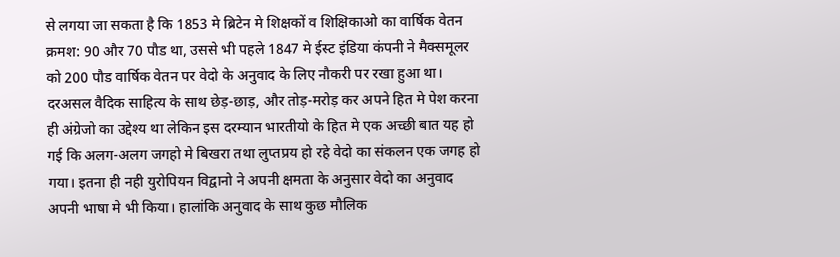से लगया जा सकता है कि 1853 मे ब्रिटेन मे शिक्षकों व शिक्षिकाओ का वार्षिक वेतन क्रमश: 90 और 70 पौड था, उससे भी पहले 1847 मे ईस्ट इंडिया कंपनी ने मैक्समूलर को 200 पौड वार्षिक वेतन पर वेदो के अनुवाद के लिए नौकरी पर रखा हुआ था। दरअसल वैदिक साहित्य के साथ छेड़-छाड़, और तोड़-मरोड़ कर अपने हित मे पेश करना ही अंग्रेजो का उद्देश्य था लेकिन इस दरम्यान भारतीयो के हित मे एक अच्छी बात यह हो गई कि अलग-अलग जगहो मे बिखरा तथा लुप्तप्रय हो रहे वेदो का संकलन एक जगह हो गया। इतना ही नही युरोपियन विद्वानो ने अपनी क्षमता के अनुसार वेदो का अनुवाद अपनी भाषा मे भी किया। हालांकि अनुवाद के साथ कुछ मौलिक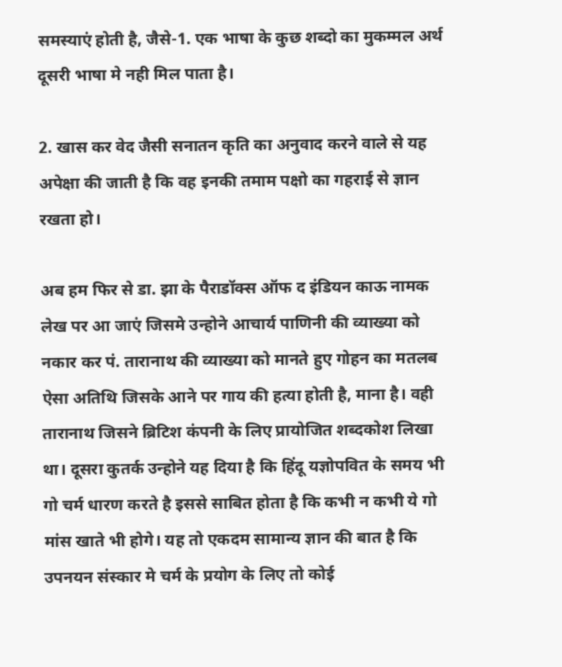समस्याएं होती है, जैसे-1. एक भाषा के कुछ शब्दो का मुकम्मल अर्थ दूसरी भाषा मे नही मिल पाता है।

2. खास कर वेद जैसी सनातन कृति का अनुवाद करने वाले से यह अपेक्षा की जाती है कि वह इनकी तमाम पक्षो का गहराई से ज्ञान रखता हो।

अब हम फिर से डा. झा के पैराडॉक्स ऑफ द इंडियन काऊ नामक लेख पर आ जाएं जिसमे उन्होने आचार्य पाणिनी की व्याख्या को नकार कर पं. तारानाथ की व्याख्या को मानते हुए गोहन का मतलब ऐसा अतिथि जिसके आने पर गाय की हत्या होती है, माना है। वही तारानाथ जिसने ब्रिटिश कंपनी के लिए प्रायोजित शब्दकोश लिखा था। दूसरा कुतर्क उन्होने यह दिया है कि हिंदू यज्ञोपवित के समय भी गो चर्म धारण करते है इससे साबित होता है कि कभी न कभी ये गो मांस खाते भी होगे। यह तो एकदम सामान्य ज्ञान की बात है कि उपनयन संस्कार मे चर्म के प्रयोग के लिए तो कोई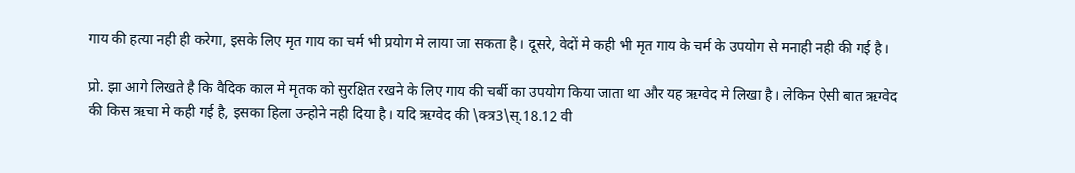गाय की हत्या नही ही करेगा, इसके लिए मृत गाय का चर्म भी प्रयोग मे लाया जा सकता है। दूसरे, वेदों मे कही भी मृत गाय के चर्म के उपयोग से मनाही नही की गई है।

प्रो. झा आगे लिखते है कि वैदिक काल मे मृतक को सुरक्षित रखने के लिए गाय की चर्बी का उपयोग किया जाता था और यह ऋग्वेद मे लिखा है। लेकिन ऐसी बात ऋग्वेद की किस ऋचा मे कही गई है, इसका हिला उन्होने नही दिया है। यदि ऋग्वेद की \क्त्र3\स्.18.12 वी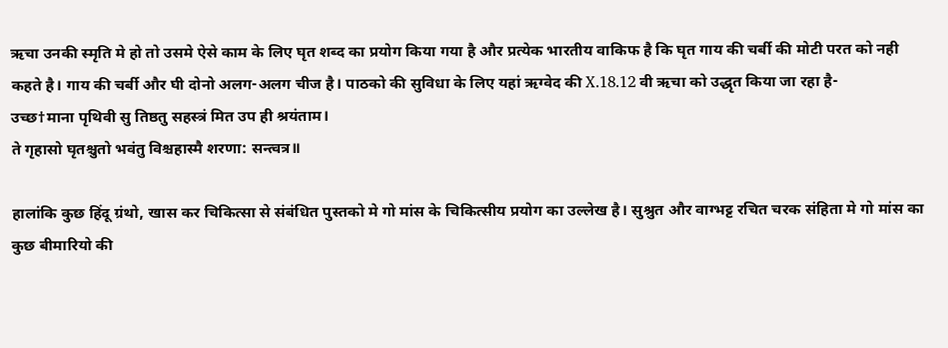ऋचा उनकी स्मृति मे हो तो उसमे ऐसे काम के लिए घृत शब्द का प्रयोग किया गया है और प्रत्येक भारतीय वाकिफ है कि घृत गाय की चर्बी की मोटी परत को नही कहते है। गाय की चर्बी और घी दोनो अलग-अलग चीज है। पाठको की सुविधा के लिए यहां ऋग्वेद की X.18.12 वी ऋचा को उद्धृत किया जा रहा है-
उच्छ†माना पृथिवी सु तिष्ठतु सहस्त्रं मित उप ही श्रयंताम।
ते गृहासो घृतश्चुतो भवंतु विश्चहास्मै शरणा: सन्त्वत्र॥

हालांकि कुछ हिंदू ग्रंथो, खास कर चिकित्सा से संबंधित पुस्तको मे गो मांस के चिकित्सीय प्रयोग का उल्लेख है। सुश्रुत और वाग्भट्ट रचित चरक संहिता मे गो मांस का कुछ बीमारियो की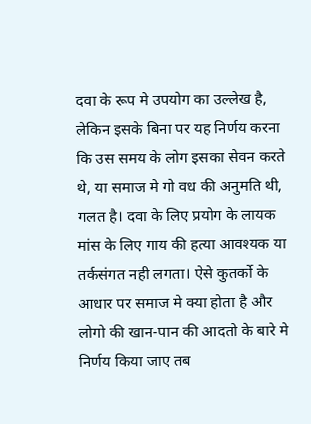दवा के रूप मे उपयोग का उल्लेख है, लेकिन इसके बिना पर यह निर्णय करना कि उस समय के लोग इसका सेवन करते थे, या समाज मे गो वध की अनुमति थी, गलत है। दवा के लिए प्रयोग के लायक मांस के लिए गाय की हत्या आवश्यक या तर्कसंगत नही लगता। ऐसे कुतर्को के आधार पर समाज मे क्या होता है और लोगो की खान-पान की आदतो के बारे मे निर्णय किया जाए तब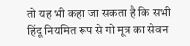तो यह भी कहा जा सकता है कि सभी हिंदू नियमित रूप से गो मूत्र का सेवन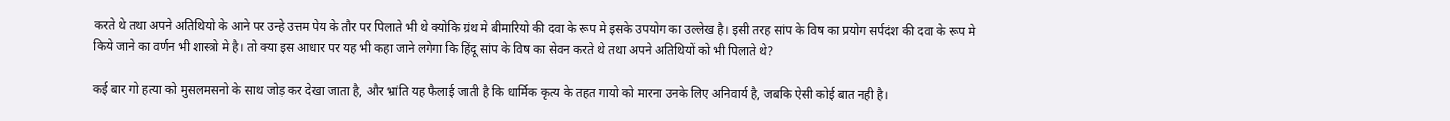करते थे तथा अपने अतिथियो के आने पर उन्हे उत्तम पेय के तौर पर पिलाते भी थे क्योकि ग्रंथ मे बीमारियो की दवा के रूप मे इसके उपयोग का उल्लेख है। इसी तरह सांप के विष का प्रयोग सर्पदंश की दवा के रूप मे किये जाने का वर्णन भी शास्त्रो मे है। तो क्या इस आधार पर यह भी कहा जाने लगेगा कि हिंदू सांप के विष का सेवन करते थे तथा अपने अतिथियों को भी पिलाते थे?

कई बार गो हत्या को मुसलमसनो के साथ जोड़ कर देखा जाता है, और भ्रांति यह फैलाई जाती है कि धार्मिक कृत्य के तहत गायो को मारना उनके लिए अनिवार्य है, जबकि ऐसी कोई बात नही है।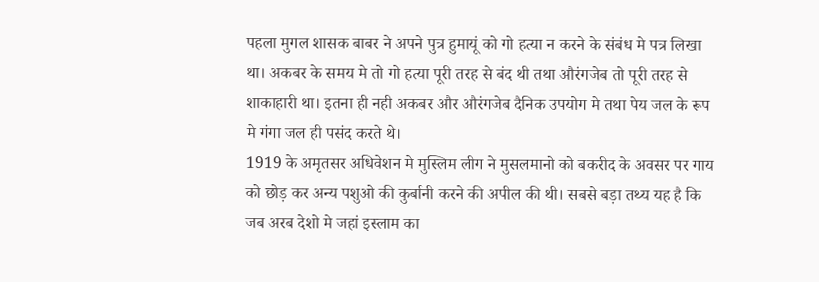पहला मुगल शासक बाबर ने अपने पुत्र हुमायूं को गो हत्या न करने के संबंध मे पत्र लिखा था। अकबर के समय मे तो गो हत्या पूरी तरह से बंद थी तथा औरंगजेब तो पूरी तरह से शाकाहारी था। इतना ही नही अकबर और औरंगजेब दैनिक उपयोग मे तथा पेय जल के रूप मे गंगा जल ही पसंद करते थे।
1919 के अमृतसर अधिवेशन मे मुस्लिम लीग ने मुसलमानो को बकरीद के अवसर पर गाय को छोड़ कर अन्य पशुओ की कुर्बानी करने की अपील की थी। सबसे बड़ा तथ्य यह है कि जब अरब देशो मे जहां इस्लाम का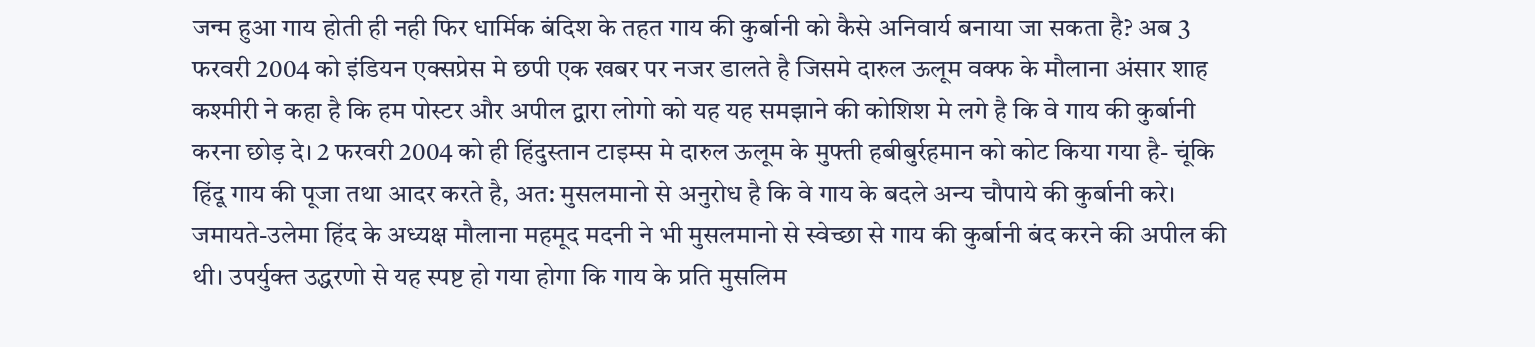जन्म हुआ गाय होती ही नही फिर धार्मिक बंदिश के तहत गाय की कुर्बानी को कैसे अनिवार्य बनाया जा सकता है? अब 3 फरवरी 2004 को इंडियन एक्सप्रेस मे छपी एक खबर पर नजर डालते है जिसमे दारुल ऊलूम वक्फ के मौलाना अंसार शाह कश्मीरी ने कहा है कि हम पोस्टर और अपील द्वारा लोगो को यह यह समझाने की कोशिश मे लगे है कि वे गाय की कुर्बानी करना छोड़ दे। 2 फरवरी 2004 को ही हिंदुस्तान टाइम्स मे दारुल ऊलूम के मुफ्ती हबीबुर्रहमान को कोट किया गया है- चूंकि हिंदू गाय की पूजा तथा आदर करते है, अत: मुसलमानो से अनुरोध है कि वे गाय के बदले अन्य चौपाये की कुर्बानी करे। जमायते-उलेमा हिंद के अध्यक्ष मौलाना महमूद मदनी ने भी मुसलमानो से स्वेच्छा से गाय की कुर्बानी बंद करने की अपील की थी। उपर्युक्त उद्धरणो से यह स्पष्ट हो गया होगा कि गाय के प्रति मुसलिम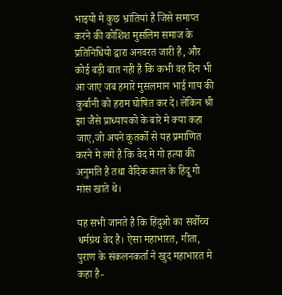भाइयो मे कुछ भ्रांतियां है जिसे समाप्त करने की कोशिश मुसलिम समाज के प्रतिनिधियो द्वारा अनवरत जारी है, और कोई बड़ी बात नही है कि कभी वह दिन भी आ जाए जब हमारे मुसलमान भाई गाय की कुर्बानी को हराम घोषित कर दे। लेकिन श्री झा जैसे प्राध्यापको के बारे मे क्या कहा जाए,जो अपने कुतर्को से यह प्रमाणित करने मे लगे है कि वेद मे गो हत्या की अनुमति है तथा वैदिक काल के हिदू गो मांस खाते थे।

यह सभी जानते है कि हिंदुओ का सर्वोच्च धर्मग्रंथ वेद है। ऐसा महाभारत, गीता, पुराण के संकलनकर्ता ने खुद महाभारत मे कहा है-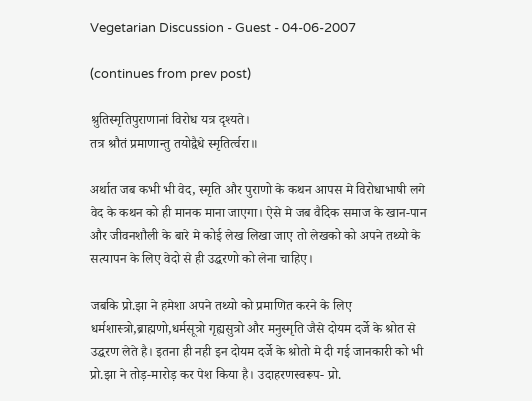Vegetarian Discussion - Guest - 04-06-2007

(continues from prev post)

श्रुतिस्मृतिपुराणानां विरोध यत्र दृश्यते।
तत्र श्रौतं प्रमाणान्तु तयोद्वैधे स्मृति‌र्त्वरा॥

अर्थात जब कभी भी वेद, स्मृति और पुराणो के कथन आपस मे विरोधाभाषी लगे वेद के कथन को ही मानक माना जाएगा। ऐसे मे जब वैदिक समाज के खान-पान और जीवनशौली के बारे मे कोई लेख लिखा जाए तो लेखको को अपने तथ्यो के सत्यापन के लिए वेदो से ही उद्धरणो को लेना चाहिए।

जबकि प्रो.झा ने हमेशा अपने तथ्यो को प्रमाणित करने के लिए धर्मशास्त्रो,ब्राह्मणो,धर्मसूत्रो गृह्यसुत्रो और मनुस्मृति जैसे दोयम दर्जे के श्रोत से उद्धरण लेते है। इतना ही नही इन दोयम दर्जे के श्रोतो मे दी गई जानकारी को भी प्रो.झा ने तोड़-मारोड़ कर पेश किया है। उदाहरणस्वरूप- प्रो.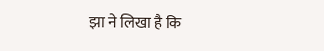झा ने लिखा है कि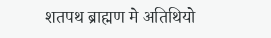शतपथ ब्राह्मण मे अतिथियो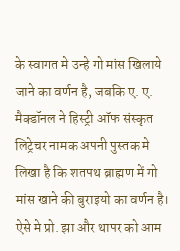के स्वागत मे उन्हे गो मांस खिलाये जाने का वर्णन है, जबकि ए. ए. मैक्डॉनल ने हिस्ट्री ऑफ संस्कृत लिट्रेचर नामक अपनी पुस्तक मे लिखा है कि शतपथ ब्राह्मण में गो मांस खाने की बुराइयो का वर्णन है। ऐसे मे प्रो. झा और थापर को आम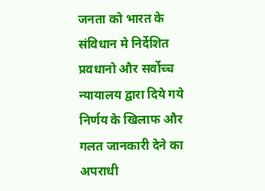जनता को भारत के संविधान मे निर्देशित प्रवधानो और सर्वोच्च न्यायालय द्वारा दिये गये निर्णय के खिलाफ और गलत जानकारी देने का अपराधी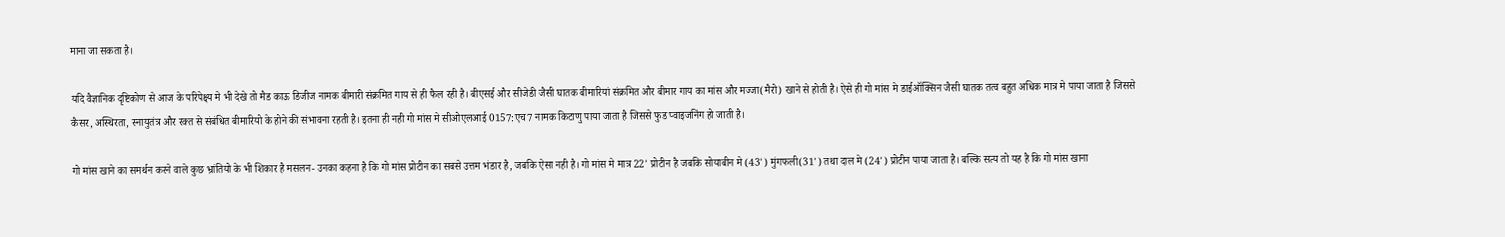माना जा सकता है।

यदि वैज्ञानिक दृष्टिकोण से आज के परिपेक्ष्य मे भी देखे तो मैड काऊ डिजीज नामक बीमारी संक्रमित गाय से ही फैल रही है। बीएसई और सीजेडी जैसी घातक बीमारियां संक्रमित और बीमार गाय का मांस और मज्जा(मैरो) खाने से होती है। ऐसे ही गो मांस मे डाईऑक्सिन जैसी घातक तत्व बहुत अधिक मात्र मे पाया जाता है जिससे कैसर, अस्थिरता, स्नायुतंत्र और रक्त से संबंधित बीमारियो के होने की संभावना रहती है। इतना ही नही गो मांस मे सीओएलआई 0157:एच7 नामक किटाणु पाया जाता है जिससे फुड प्वाइजनिंग हो जाती है।

गो मांस खाने का समर्थन करने वाले कुछ भ्रांतियो के भी शिकार है मसलन- उनका कहना है कि गो मांस प्रोटीन का सबसे उत्तम भंडार है, जबकि ऐसा नही है। गो मांस मे मात्र 22' प्रोटीन है जबकि सोयाबीन मे (43') मुंगफली(31') तथा दाल मे (24') प्रोटीन पाया जाता है। बल्कि सत्य तो यह है कि गो मांस खाना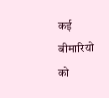कई बीमारियो को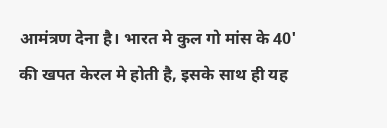आमंत्रण देना है। भारत मे कुल गो मांस के 40' की खपत केरल मे होती है, इसके साथ ही यह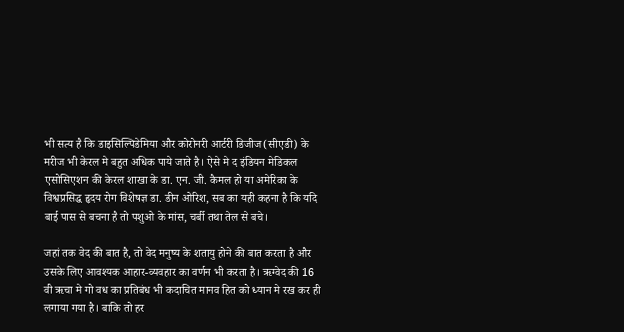भी सत्य है कि डाइसिल्पिडेमिया और कोरोनरी आर्टरी डिजीज(सीएडी) के मरीज भी केरल मे बहुत अधिक पाये जाते है। ऐसे मे द इंडियन मेडिकल एसोसिएशन की केरल शाखा के डा. एन. जी. कैमल हो या अमेरिका के विश्वप्रसिद्ध हृदय रोग विशेषज्ञ डा. डीन ओरिश, सब का यही कहना है कि यदि बाई पास से बचना है तो पशुओ के मांस, चर्बी तथा तेल से बचे।

जहां तक वेद की बात है, तो वेद मनुष्य के शतायु होने की बात करता है और उसके लिए आवश्यक आहार-व्यवहार का वर्णन भी करता है। ऋग्वेद की 16 वी ऋचा मे गो वध का प्रतिबंध भी कदाचित मानव हित को ध्यान मे रख कर ही लगाया गया है। बाकि तो हर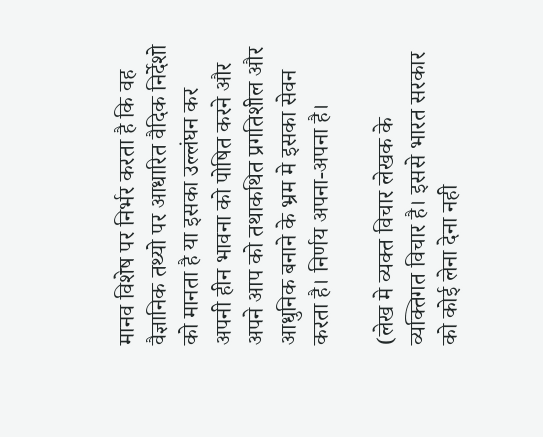मानव विशेष पर निर्भर करता है कि वह वैज्ञानिक तथ्यो पर आधारित वैदिक निर्देशो को मानता है या इसका उल्लंघन कर अपनी हीन भावना को पोषित करने और अपने आप को तथाकथित प्रगतिशील और आधुनिक बनाने के भ्रम मे इसका सेवन करता है। निर्णय अपना-अपना है।

(लेख मे व्यक्त विचार लेखक के व्यक्तिगत विचार है। इससे भारत सरकार को कोई लेना देना नही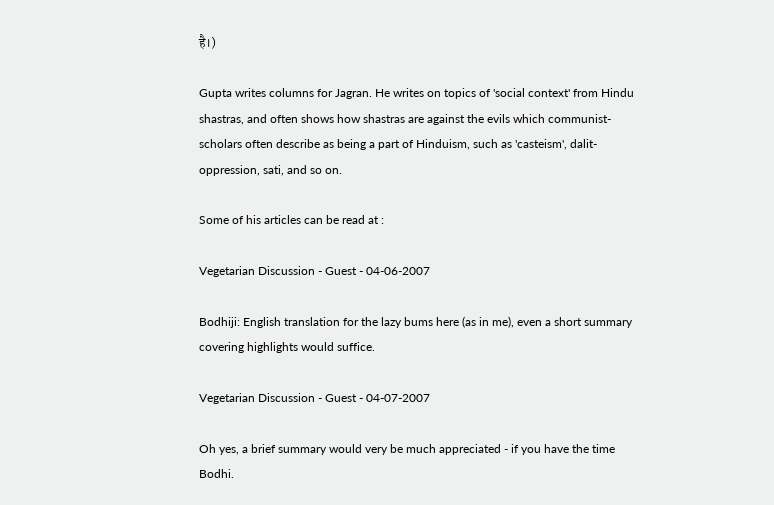है।)

Gupta writes columns for Jagran. He writes on topics of 'social context' from Hindu shastras, and often shows how shastras are against the evils which communist-scholars often describe as being a part of Hinduism, such as 'casteism', dalit-oppression, sati, and so on.

Some of his articles can be read at :

Vegetarian Discussion - Guest - 04-06-2007

Bodhiji: English translation for the lazy bums here (as in me), even a short summary covering highlights would suffice.

Vegetarian Discussion - Guest - 04-07-2007

Oh yes, a brief summary would very be much appreciated - if you have the time Bodhi.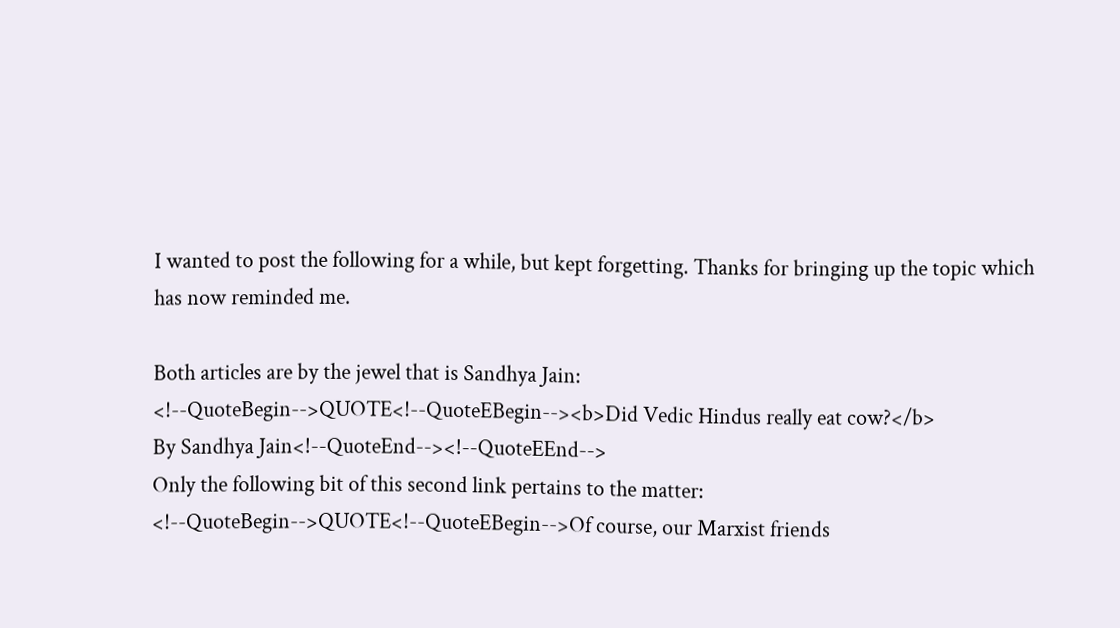I wanted to post the following for a while, but kept forgetting. Thanks for bringing up the topic which has now reminded me.

Both articles are by the jewel that is Sandhya Jain:
<!--QuoteBegin-->QUOTE<!--QuoteEBegin--><b>Did Vedic Hindus really eat cow?</b>
By Sandhya Jain<!--QuoteEnd--><!--QuoteEEnd-->
Only the following bit of this second link pertains to the matter:
<!--QuoteBegin-->QUOTE<!--QuoteEBegin-->Of course, our Marxist friends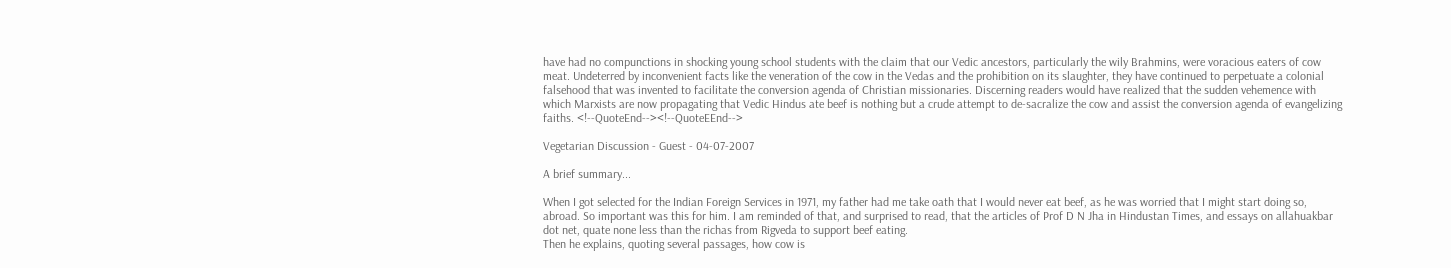have had no compunctions in shocking young school students with the claim that our Vedic ancestors, particularly the wily Brahmins, were voracious eaters of cow meat. Undeterred by inconvenient facts like the veneration of the cow in the Vedas and the prohibition on its slaughter, they have continued to perpetuate a colonial falsehood that was invented to facilitate the conversion agenda of Christian missionaries. Discerning readers would have realized that the sudden vehemence with which Marxists are now propagating that Vedic Hindus ate beef is nothing but a crude attempt to de-sacralize the cow and assist the conversion agenda of evangelizing faiths. <!--QuoteEnd--><!--QuoteEEnd-->

Vegetarian Discussion - Guest - 04-07-2007

A brief summary...

When I got selected for the Indian Foreign Services in 1971, my father had me take oath that I would never eat beef, as he was worried that I might start doing so, abroad. So important was this for him. I am reminded of that, and surprised to read, that the articles of Prof D N Jha in Hindustan Times, and essays on allahuakbar dot net, quate none less than the richas from Rigveda to support beef eating.
Then he explains, quoting several passages, how cow is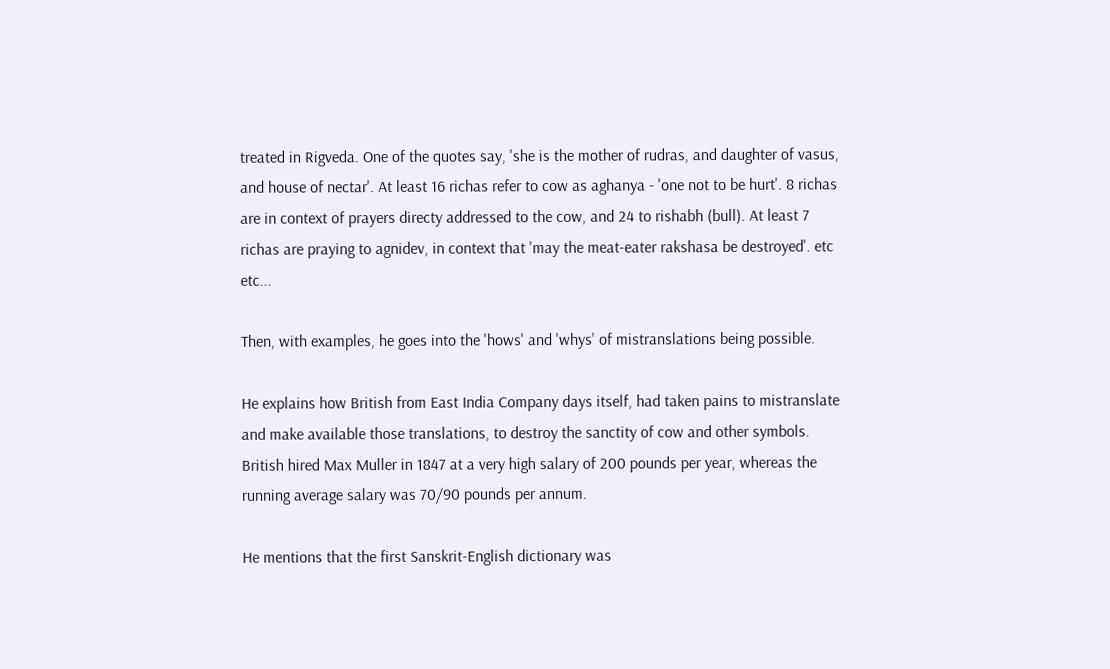treated in Rigveda. One of the quotes say, 'she is the mother of rudras, and daughter of vasus, and house of nectar'. At least 16 richas refer to cow as aghanya - 'one not to be hurt'. 8 richas are in context of prayers directy addressed to the cow, and 24 to rishabh (bull). At least 7 richas are praying to agnidev, in context that 'may the meat-eater rakshasa be destroyed'. etc etc...

Then, with examples, he goes into the 'hows' and 'whys' of mistranslations being possible.

He explains how British from East India Company days itself, had taken pains to mistranslate and make available those translations, to destroy the sanctity of cow and other symbols. British hired Max Muller in 1847 at a very high salary of 200 pounds per year, whereas the running average salary was 70/90 pounds per annum.

He mentions that the first Sanskrit-English dictionary was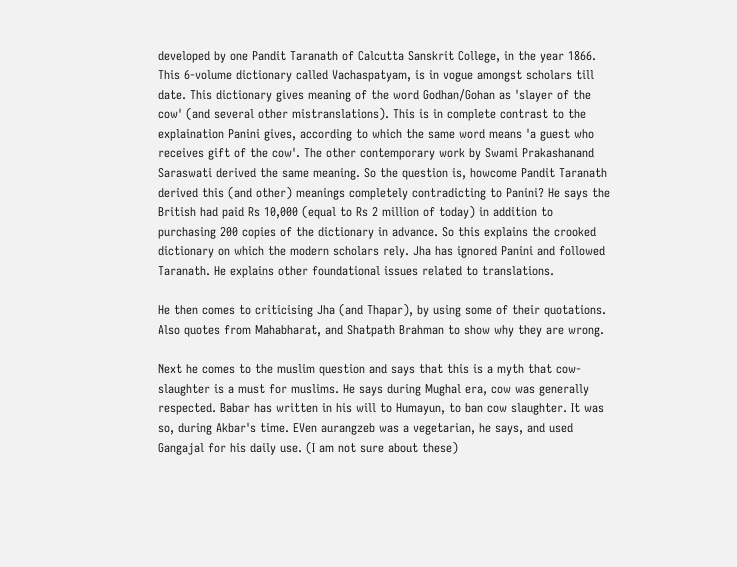developed by one Pandit Taranath of Calcutta Sanskrit College, in the year 1866. This 6-volume dictionary called Vachaspatyam, is in vogue amongst scholars till date. This dictionary gives meaning of the word Godhan/Gohan as 'slayer of the cow' (and several other mistranslations). This is in complete contrast to the explaination Panini gives, according to which the same word means 'a guest who receives gift of the cow'. The other contemporary work by Swami Prakashanand Saraswati derived the same meaning. So the question is, howcome Pandit Taranath derived this (and other) meanings completely contradicting to Panini? He says the British had paid Rs 10,000 (equal to Rs 2 million of today) in addition to purchasing 200 copies of the dictionary in advance. So this explains the crooked dictionary on which the modern scholars rely. Jha has ignored Panini and followed Taranath. He explains other foundational issues related to translations.

He then comes to criticising Jha (and Thapar), by using some of their quotations. Also quotes from Mahabharat, and Shatpath Brahman to show why they are wrong.

Next he comes to the muslim question and says that this is a myth that cow-slaughter is a must for muslims. He says during Mughal era, cow was generally respected. Babar has written in his will to Humayun, to ban cow slaughter. It was so, during Akbar's time. EVen aurangzeb was a vegetarian, he says, and used Gangajal for his daily use. (I am not sure about these)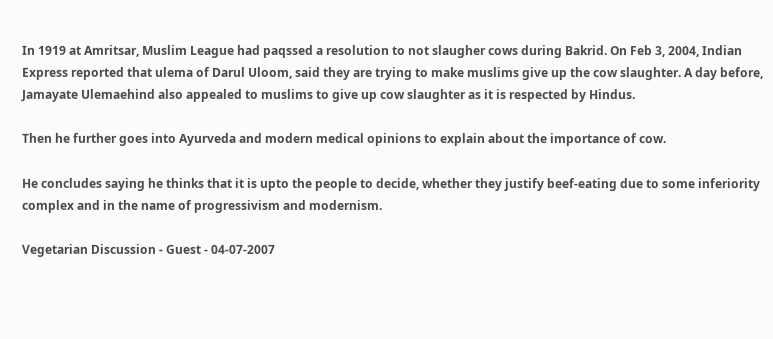In 1919 at Amritsar, Muslim League had paqssed a resolution to not slaugher cows during Bakrid. On Feb 3, 2004, Indian Express reported that ulema of Darul Uloom, said they are trying to make muslims give up the cow slaughter. A day before, Jamayate Ulemaehind also appealed to muslims to give up cow slaughter as it is respected by Hindus.

Then he further goes into Ayurveda and modern medical opinions to explain about the importance of cow.

He concludes saying he thinks that it is upto the people to decide, whether they justify beef-eating due to some inferiority complex and in the name of progressivism and modernism.

Vegetarian Discussion - Guest - 04-07-2007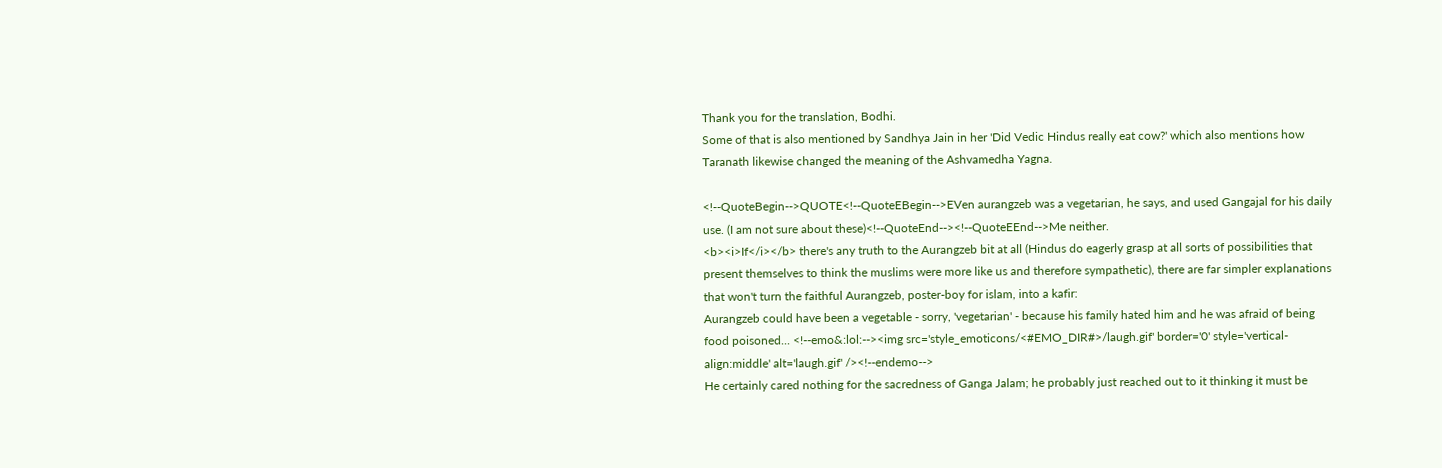Thank you for the translation, Bodhi.
Some of that is also mentioned by Sandhya Jain in her 'Did Vedic Hindus really eat cow?' which also mentions how Taranath likewise changed the meaning of the Ashvamedha Yagna.

<!--QuoteBegin-->QUOTE<!--QuoteEBegin-->EVen aurangzeb was a vegetarian, he says, and used Gangajal for his daily use. (I am not sure about these)<!--QuoteEnd--><!--QuoteEEnd-->Me neither.
<b><i>If</i></b> there's any truth to the Aurangzeb bit at all (Hindus do eagerly grasp at all sorts of possibilities that present themselves to think the muslims were more like us and therefore sympathetic), there are far simpler explanations that won't turn the faithful Aurangzeb, poster-boy for islam, into a kafir:
Aurangzeb could have been a vegetable - sorry, 'vegetarian' - because his family hated him and he was afraid of being food poisoned... <!--emo&:lol:--><img src='style_emoticons/<#EMO_DIR#>/laugh.gif' border='0' style='vertical-align:middle' alt='laugh.gif' /><!--endemo-->
He certainly cared nothing for the sacredness of Ganga Jalam; he probably just reached out to it thinking it must be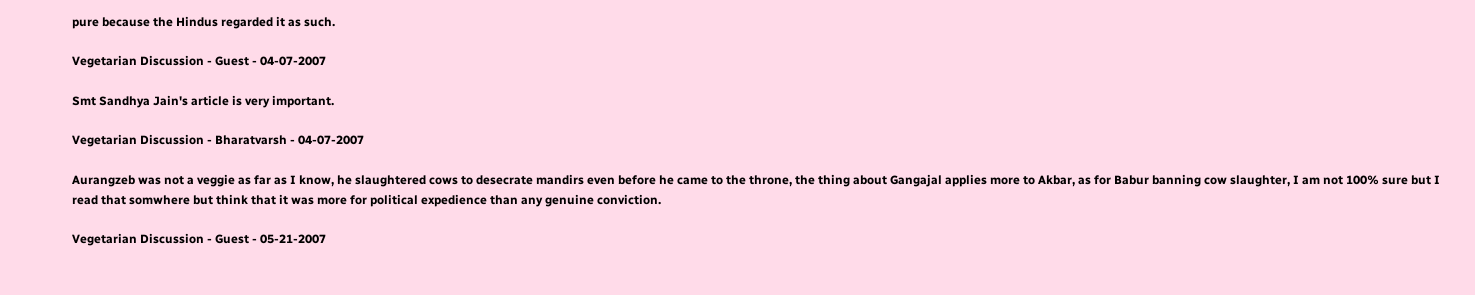pure because the Hindus regarded it as such.

Vegetarian Discussion - Guest - 04-07-2007

Smt Sandhya Jain's article is very important.

Vegetarian Discussion - Bharatvarsh - 04-07-2007

Aurangzeb was not a veggie as far as I know, he slaughtered cows to desecrate mandirs even before he came to the throne, the thing about Gangajal applies more to Akbar, as for Babur banning cow slaughter, I am not 100% sure but I read that somwhere but think that it was more for political expedience than any genuine conviction.

Vegetarian Discussion - Guest - 05-21-2007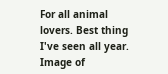For all animal lovers. Best thing I've seen all year.
Image of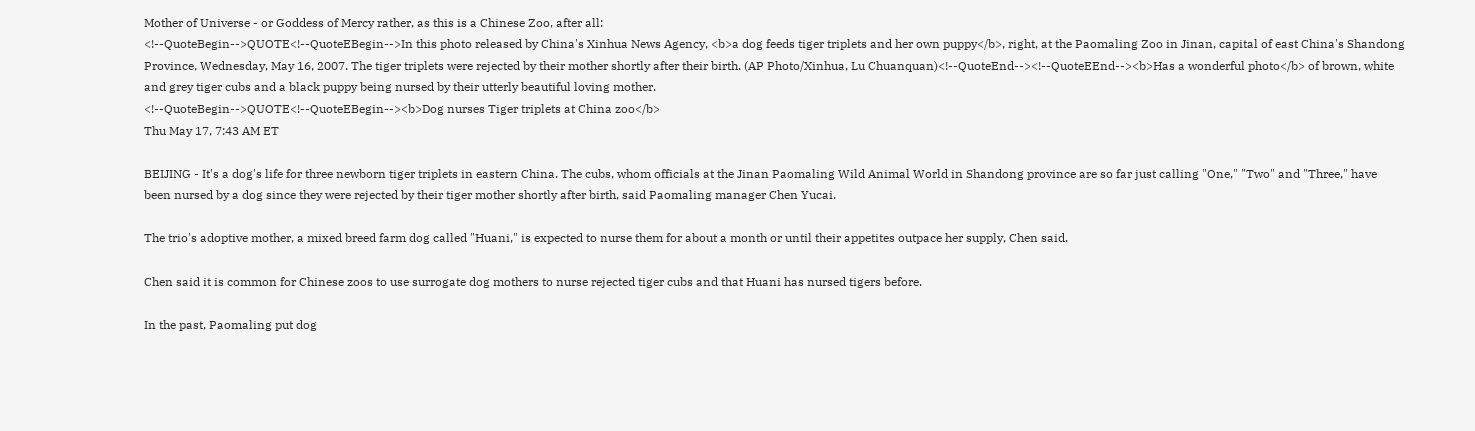Mother of Universe - or Goddess of Mercy rather, as this is a Chinese Zoo, after all:
<!--QuoteBegin-->QUOTE<!--QuoteEBegin-->In this photo released by China's Xinhua News Agency, <b>a dog feeds tiger triplets and her own puppy</b>, right, at the Paomaling Zoo in Jinan, capital of east China's Shandong Province, Wednesday, May 16, 2007. The tiger triplets were rejected by their mother shortly after their birth. (AP Photo/Xinhua, Lu Chuanquan)<!--QuoteEnd--><!--QuoteEEnd--><b>Has a wonderful photo</b> of brown, white and grey tiger cubs and a black puppy being nursed by their utterly beautiful loving mother.
<!--QuoteBegin-->QUOTE<!--QuoteEBegin--><b>Dog nurses Tiger triplets at China zoo</b>
Thu May 17, 7:43 AM ET

BEIJING - It's a dog's life for three newborn tiger triplets in eastern China. The cubs, whom officials at the Jinan Paomaling Wild Animal World in Shandong province are so far just calling "One," "Two" and "Three," have been nursed by a dog since they were rejected by their tiger mother shortly after birth, said Paomaling manager Chen Yucai.

The trio's adoptive mother, a mixed breed farm dog called "Huani," is expected to nurse them for about a month or until their appetites outpace her supply, Chen said.

Chen said it is common for Chinese zoos to use surrogate dog mothers to nurse rejected tiger cubs and that Huani has nursed tigers before.

In the past, Paomaling put dog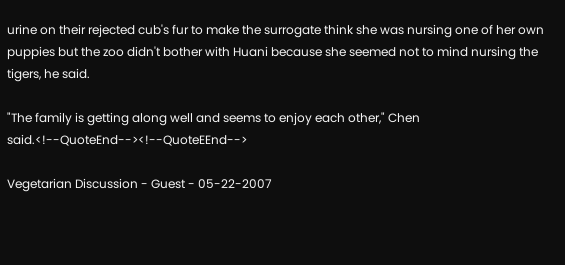urine on their rejected cub's fur to make the surrogate think she was nursing one of her own puppies but the zoo didn't bother with Huani because she seemed not to mind nursing the tigers, he said.

"The family is getting along well and seems to enjoy each other," Chen said.<!--QuoteEnd--><!--QuoteEEnd-->

Vegetarian Discussion - Guest - 05-22-2007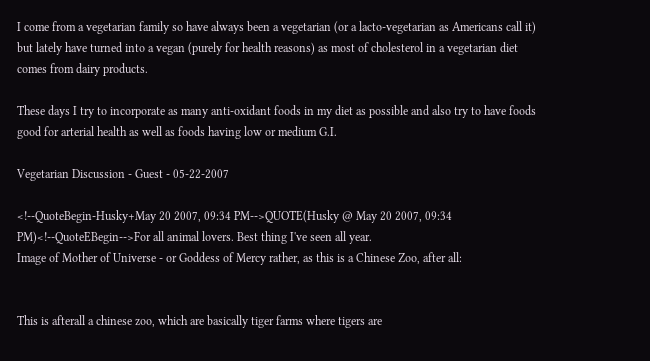I come from a vegetarian family so have always been a vegetarian (or a lacto-vegetarian as Americans call it) but lately have turned into a vegan (purely for health reasons) as most of cholesterol in a vegetarian diet comes from dairy products.

These days I try to incorporate as many anti-oxidant foods in my diet as possible and also try to have foods good for arterial health as well as foods having low or medium G.I.

Vegetarian Discussion - Guest - 05-22-2007

<!--QuoteBegin-Husky+May 20 2007, 09:34 PM-->QUOTE(Husky @ May 20 2007, 09:34 PM)<!--QuoteEBegin-->For all animal lovers. Best thing I've seen all year.
Image of Mother of Universe - or Goddess of Mercy rather, as this is a Chinese Zoo, after all:


This is afterall a chinese zoo, which are basically tiger farms where tigers are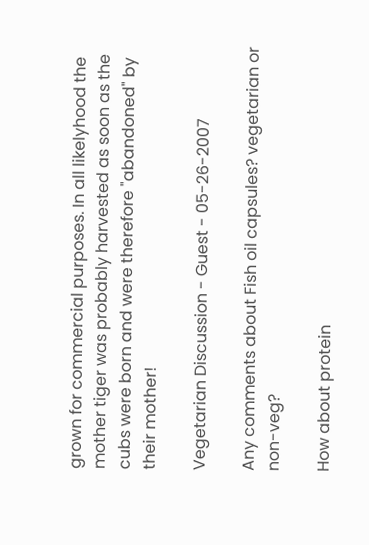grown for commercial purposes. In all likelyhood the mother tiger was probably harvested as soon as the cubs were born and were therefore "abandoned" by their mother!

Vegetarian Discussion - Guest - 05-26-2007

Any comments about Fish oil capsules? vegetarian or non-veg?

How about protein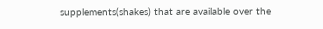supplements(shakes) that are available over the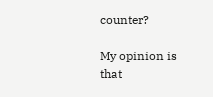counter?

My opinion is that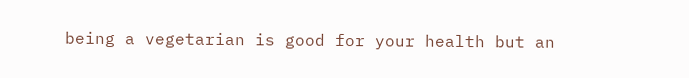being a vegetarian is good for your health but an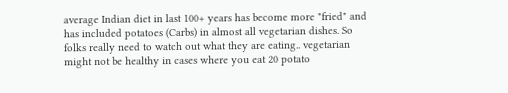average Indian diet in last 100+ years has become more "fried" and has included potatoes (Carbs) in almost all vegetarian dishes. So folks really need to watch out what they are eating.. vegetarian might not be healthy in cases where you eat 20 potato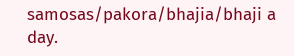samosas/pakora/bhajia/bhaji a day.